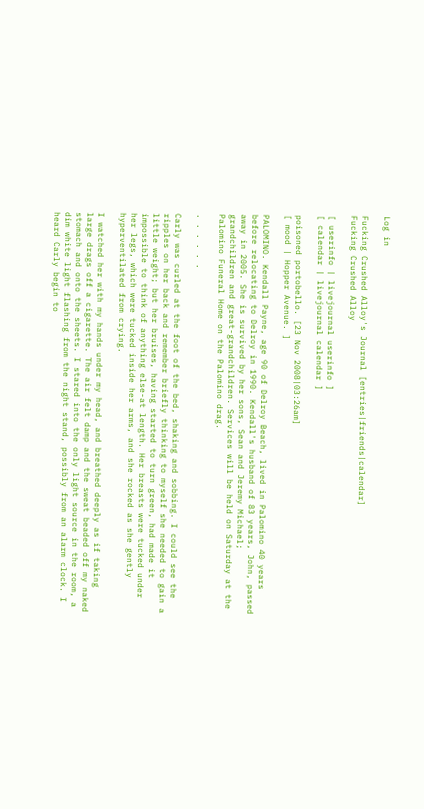Log in

Fucking Crushed Alloy's Journal [entries|friends|calendar]
Fucking Crushed Alloy

[ userinfo | livejournal userinfo ]
[ calendar | livejournal calendar ]

poisoned portobello. [23 Nov 2008|03:26am]
[ mood | Hopper Avenue. ]

PALOMINO. Kendall Payne, age 90 of Delroy Beach, lived in Palomino 40 years before relocating to Delroy in 1990. Kendall's husband of 83 years, John, passed away in 2005. She is survived by her sons, Sean and Jeremy Michael; grandchildren and great-grandchildren. Services will be held on Saturday at the Palomino Funeral Home on the Palomino drag.

. . . . . .

Carly was curled at the foot of the bed, shaking and sobbing. I could see the ripples on her back and remember briefly thinking to myself she needed to gain a little weight; but her bruises, having started to turn green, had made it impossible to think of anything else-at length. Her breasts were tucked under her legs, which were tucked inside her arms, and she rocked as she gently hyperventilated from crying.

I watched her with my hands under my head, and breathed deeply as if taking large drags off a cigarette. The air felt damp and the sweat beaded off my naked stomach and onto the sheets. I stared into the only light source in the room, a dim white light flashing from the night stand, possibly from an alarm clock. I heard Carly begin to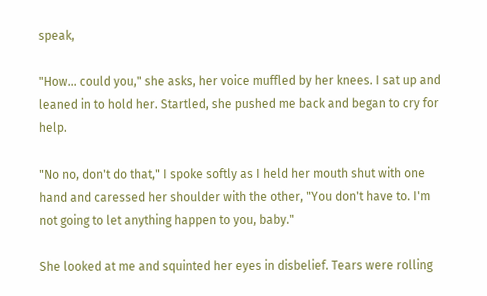speak,

"How... could you," she asks, her voice muffled by her knees. I sat up and leaned in to hold her. Startled, she pushed me back and began to cry for help.

"No no, don't do that," I spoke softly as I held her mouth shut with one hand and caressed her shoulder with the other, "You don't have to. I'm not going to let anything happen to you, baby."

She looked at me and squinted her eyes in disbelief. Tears were rolling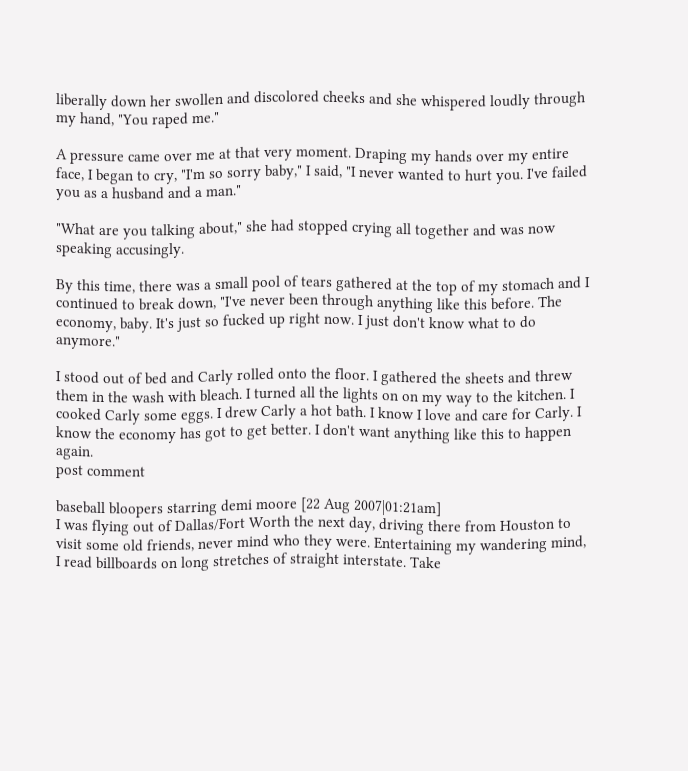liberally down her swollen and discolored cheeks and she whispered loudly through my hand, "You raped me."

A pressure came over me at that very moment. Draping my hands over my entire face, I began to cry, "I'm so sorry baby," I said, "I never wanted to hurt you. I've failed you as a husband and a man."

"What are you talking about," she had stopped crying all together and was now speaking accusingly.

By this time, there was a small pool of tears gathered at the top of my stomach and I continued to break down, "I've never been through anything like this before. The economy, baby. It's just so fucked up right now. I just don't know what to do anymore."

I stood out of bed and Carly rolled onto the floor. I gathered the sheets and threw them in the wash with bleach. I turned all the lights on on my way to the kitchen. I cooked Carly some eggs. I drew Carly a hot bath. I know I love and care for Carly. I know the economy has got to get better. I don't want anything like this to happen again.
post comment

baseball bloopers starring demi moore [22 Aug 2007|01:21am]
I was flying out of Dallas/Fort Worth the next day, driving there from Houston to visit some old friends, never mind who they were. Entertaining my wandering mind, I read billboards on long stretches of straight interstate. Take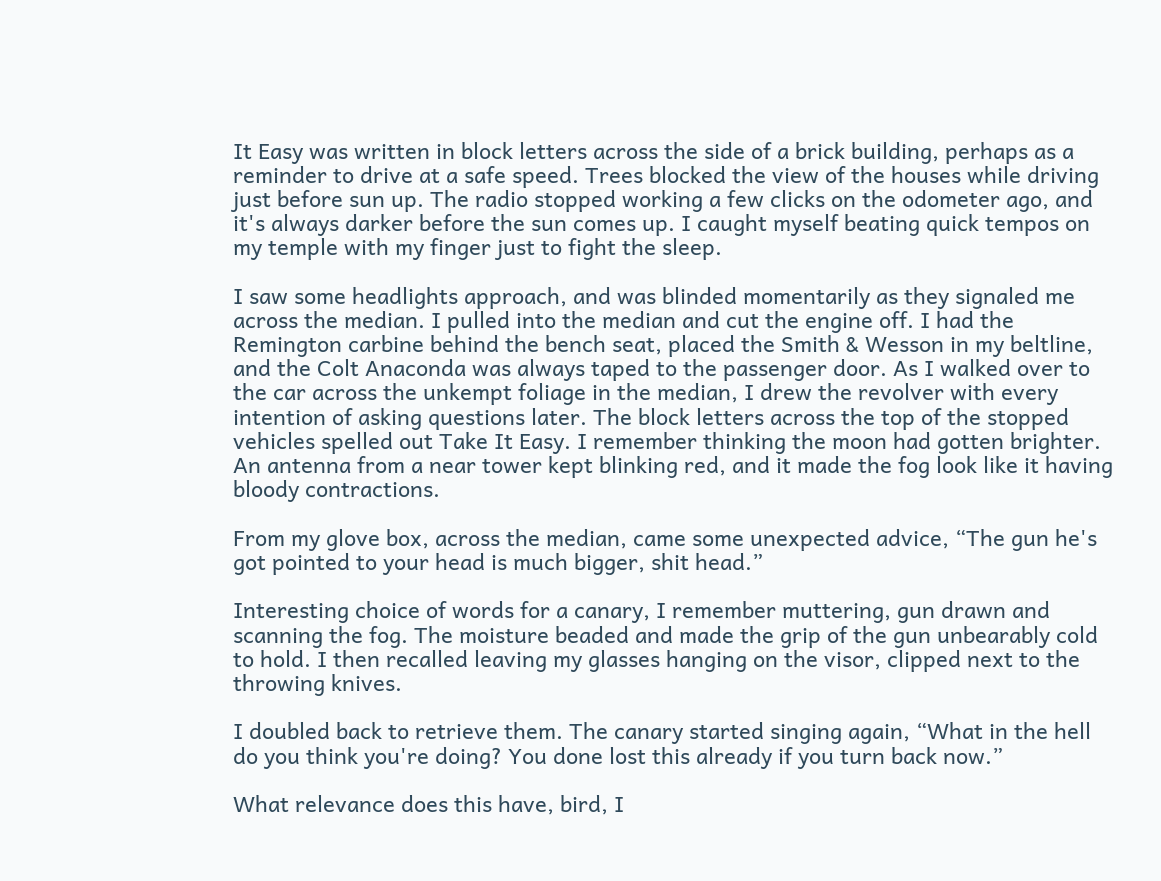It Easy was written in block letters across the side of a brick building, perhaps as a reminder to drive at a safe speed. Trees blocked the view of the houses while driving just before sun up. The radio stopped working a few clicks on the odometer ago, and it's always darker before the sun comes up. I caught myself beating quick tempos on my temple with my finger just to fight the sleep.

I saw some headlights approach, and was blinded momentarily as they signaled me across the median. I pulled into the median and cut the engine off. I had the Remington carbine behind the bench seat, placed the Smith & Wesson in my beltline, and the Colt Anaconda was always taped to the passenger door. As I walked over to the car across the unkempt foliage in the median, I drew the revolver with every intention of asking questions later. The block letters across the top of the stopped vehicles spelled out Take It Easy. I remember thinking the moon had gotten brighter. An antenna from a near tower kept blinking red, and it made the fog look like it having bloody contractions.

From my glove box, across the median, came some unexpected advice, “The gun he's got pointed to your head is much bigger, shit head.”

Interesting choice of words for a canary, I remember muttering, gun drawn and scanning the fog. The moisture beaded and made the grip of the gun unbearably cold to hold. I then recalled leaving my glasses hanging on the visor, clipped next to the throwing knives.

I doubled back to retrieve them. The canary started singing again, “What in the hell do you think you're doing? You done lost this already if you turn back now.”

What relevance does this have, bird, I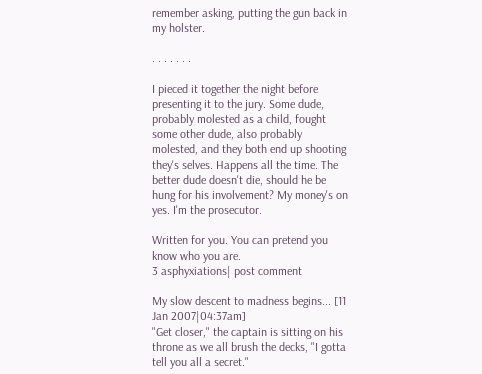remember asking, putting the gun back in my holster.

. . . . . . .

I pieced it together the night before presenting it to the jury. Some dude, probably molested as a child, fought some other dude, also probably molested, and they both end up shooting they's selves. Happens all the time. The better dude doesn't die, should he be hung for his involvement? My money's on yes. I'm the prosecutor.

Written for you. You can pretend you know who you are.
3 asphyxiations| post comment

My slow descent to madness begins... [11 Jan 2007|04:37am]
"Get closer," the captain is sitting on his throne as we all brush the decks, "I gotta tell you all a secret."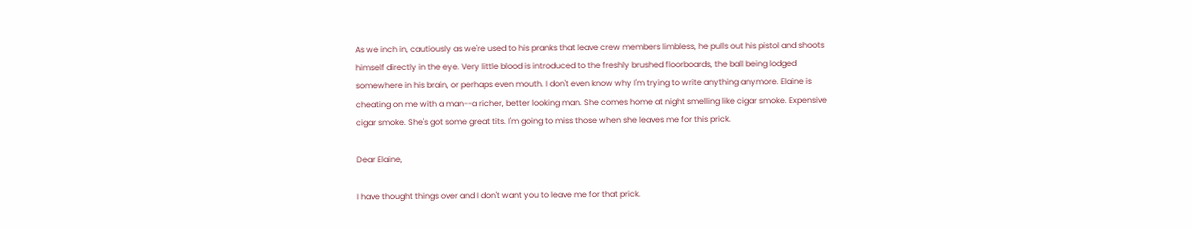As we inch in, cautiously as we're used to his pranks that leave crew members limbless, he pulls out his pistol and shoots himself directly in the eye. Very little blood is introduced to the freshly brushed floorboards, the ball being lodged somewhere in his brain, or perhaps even mouth. I don't even know why I'm trying to write anything anymore. Elaine is cheating on me with a man--a richer, better looking man. She comes home at night smelling like cigar smoke. Expensive cigar smoke. She's got some great tits. I'm going to miss those when she leaves me for this prick.

Dear Elaine,

I have thought things over and I don't want you to leave me for that prick.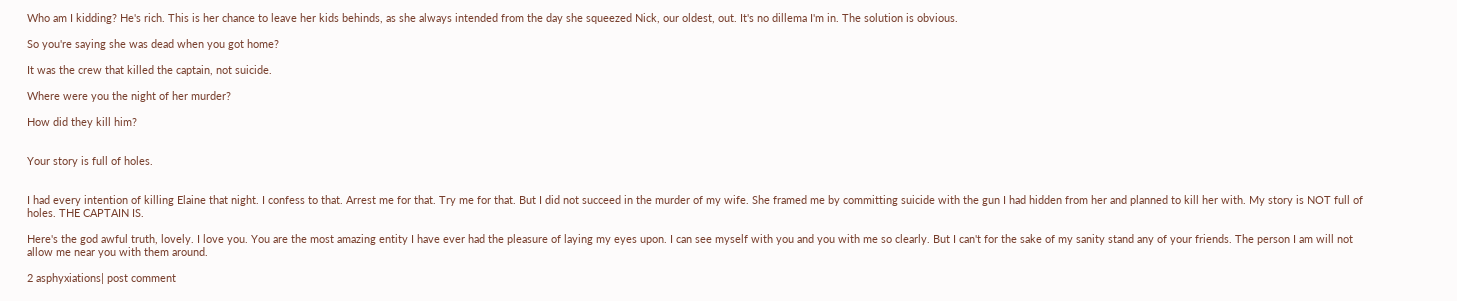Who am I kidding? He's rich. This is her chance to leave her kids behinds, as she always intended from the day she squeezed Nick, our oldest, out. It's no dillema I'm in. The solution is obvious.

So you're saying she was dead when you got home?

It was the crew that killed the captain, not suicide.

Where were you the night of her murder?

How did they kill him?


Your story is full of holes.


I had every intention of killing Elaine that night. I confess to that. Arrest me for that. Try me for that. But I did not succeed in the murder of my wife. She framed me by committing suicide with the gun I had hidden from her and planned to kill her with. My story is NOT full of holes. THE CAPTAIN IS.

Here's the god awful truth, lovely. I love you. You are the most amazing entity I have ever had the pleasure of laying my eyes upon. I can see myself with you and you with me so clearly. But I can't for the sake of my sanity stand any of your friends. The person I am will not allow me near you with them around.

2 asphyxiations| post comment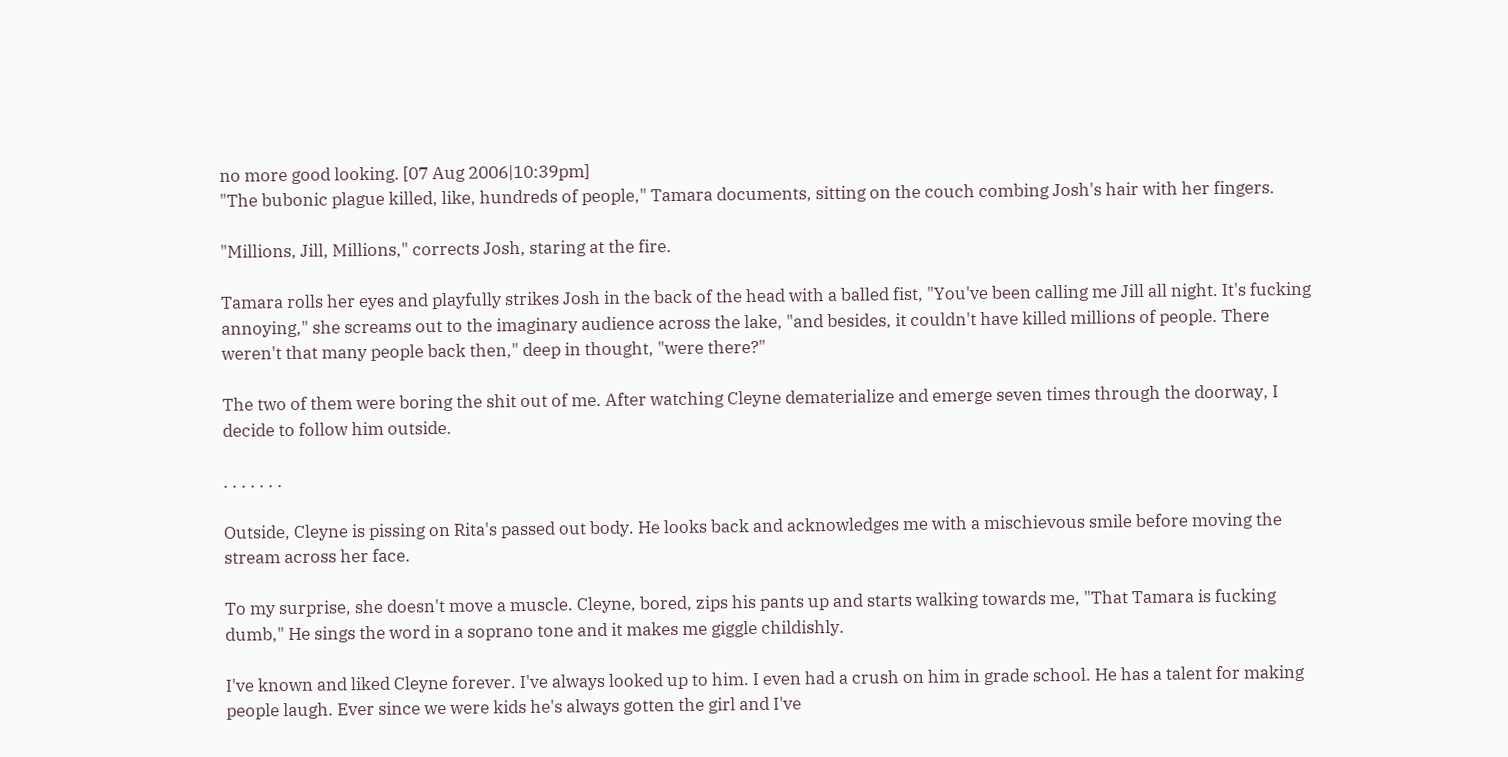no more good looking. [07 Aug 2006|10:39pm]
"The bubonic plague killed, like, hundreds of people," Tamara documents, sitting on the couch combing Josh's hair with her fingers.

"Millions, Jill, Millions," corrects Josh, staring at the fire.

Tamara rolls her eyes and playfully strikes Josh in the back of the head with a balled fist, "You've been calling me Jill all night. It's fucking annoying," she screams out to the imaginary audience across the lake, "and besides, it couldn't have killed millions of people. There weren't that many people back then," deep in thought, "were there?"

The two of them were boring the shit out of me. After watching Cleyne dematerialize and emerge seven times through the doorway, I decide to follow him outside.

. . . . . . .

Outside, Cleyne is pissing on Rita's passed out body. He looks back and acknowledges me with a mischievous smile before moving the stream across her face.

To my surprise, she doesn't move a muscle. Cleyne, bored, zips his pants up and starts walking towards me, "That Tamara is fucking dumb," He sings the word in a soprano tone and it makes me giggle childishly.

I've known and liked Cleyne forever. I've always looked up to him. I even had a crush on him in grade school. He has a talent for making people laugh. Ever since we were kids he's always gotten the girl and I've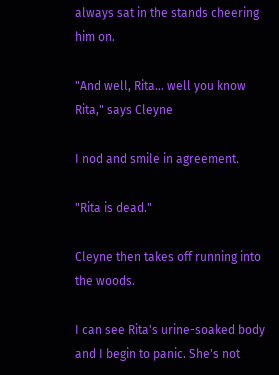always sat in the stands cheering him on.

"And well, Rita... well you know Rita," says Cleyne

I nod and smile in agreement.

"Rita is dead."

Cleyne then takes off running into the woods.

I can see Rita's urine-soaked body and I begin to panic. She's not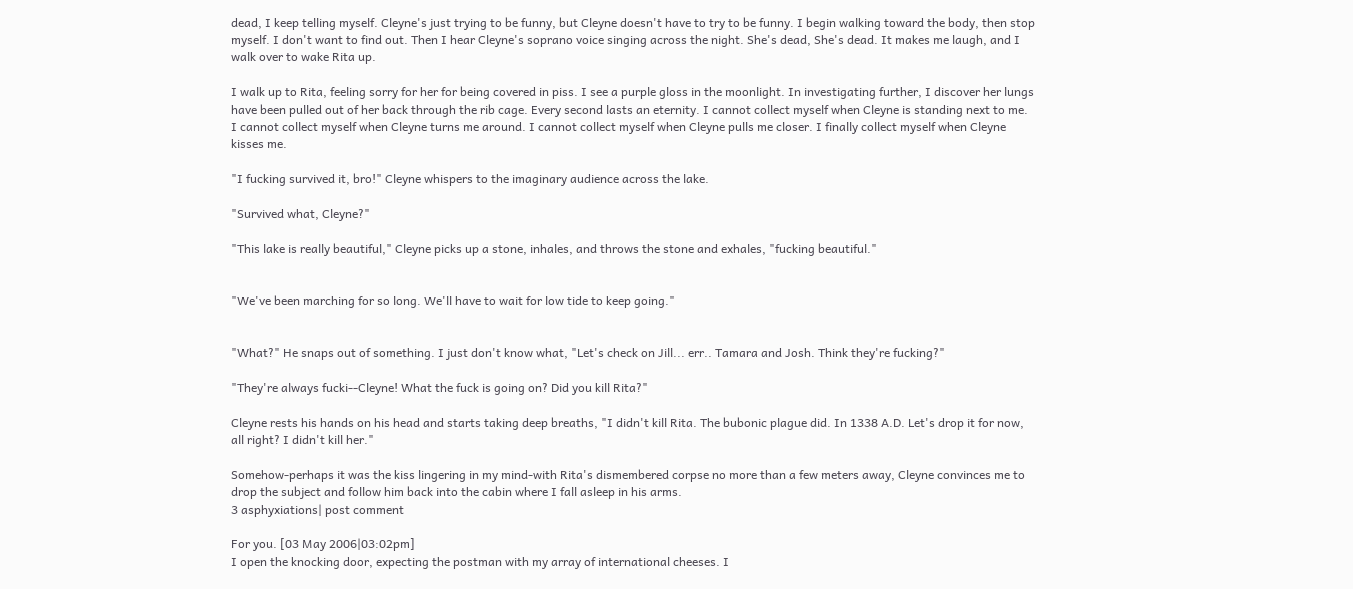dead, I keep telling myself. Cleyne's just trying to be funny, but Cleyne doesn't have to try to be funny. I begin walking toward the body, then stop myself. I don't want to find out. Then I hear Cleyne's soprano voice singing across the night. She's dead, She's dead. It makes me laugh, and I walk over to wake Rita up.

I walk up to Rita, feeling sorry for her for being covered in piss. I see a purple gloss in the moonlight. In investigating further, I discover her lungs have been pulled out of her back through the rib cage. Every second lasts an eternity. I cannot collect myself when Cleyne is standing next to me. I cannot collect myself when Cleyne turns me around. I cannot collect myself when Cleyne pulls me closer. I finally collect myself when Cleyne kisses me.

"I fucking survived it, bro!" Cleyne whispers to the imaginary audience across the lake.

"Survived what, Cleyne?"

"This lake is really beautiful," Cleyne picks up a stone, inhales, and throws the stone and exhales, "fucking beautiful."


"We've been marching for so long. We'll have to wait for low tide to keep going."


"What?" He snaps out of something. I just don't know what, "Let's check on Jill... err.. Tamara and Josh. Think they're fucking?"

"They're always fucki--Cleyne! What the fuck is going on? Did you kill Rita?"

Cleyne rests his hands on his head and starts taking deep breaths, "I didn't kill Rita. The bubonic plague did. In 1338 A.D. Let's drop it for now, all right? I didn't kill her."

Somehow-perhaps it was the kiss lingering in my mind-with Rita's dismembered corpse no more than a few meters away, Cleyne convinces me to drop the subject and follow him back into the cabin where I fall asleep in his arms.
3 asphyxiations| post comment

For you. [03 May 2006|03:02pm]
I open the knocking door, expecting the postman with my array of international cheeses. I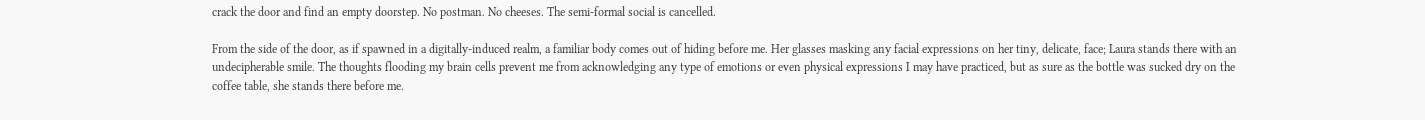crack the door and find an empty doorstep. No postman. No cheeses. The semi-formal social is cancelled.

From the side of the door, as if spawned in a digitally-induced realm, a familiar body comes out of hiding before me. Her glasses masking any facial expressions on her tiny, delicate, face; Laura stands there with an undecipherable smile. The thoughts flooding my brain cells prevent me from acknowledging any type of emotions or even physical expressions I may have practiced, but as sure as the bottle was sucked dry on the coffee table, she stands there before me.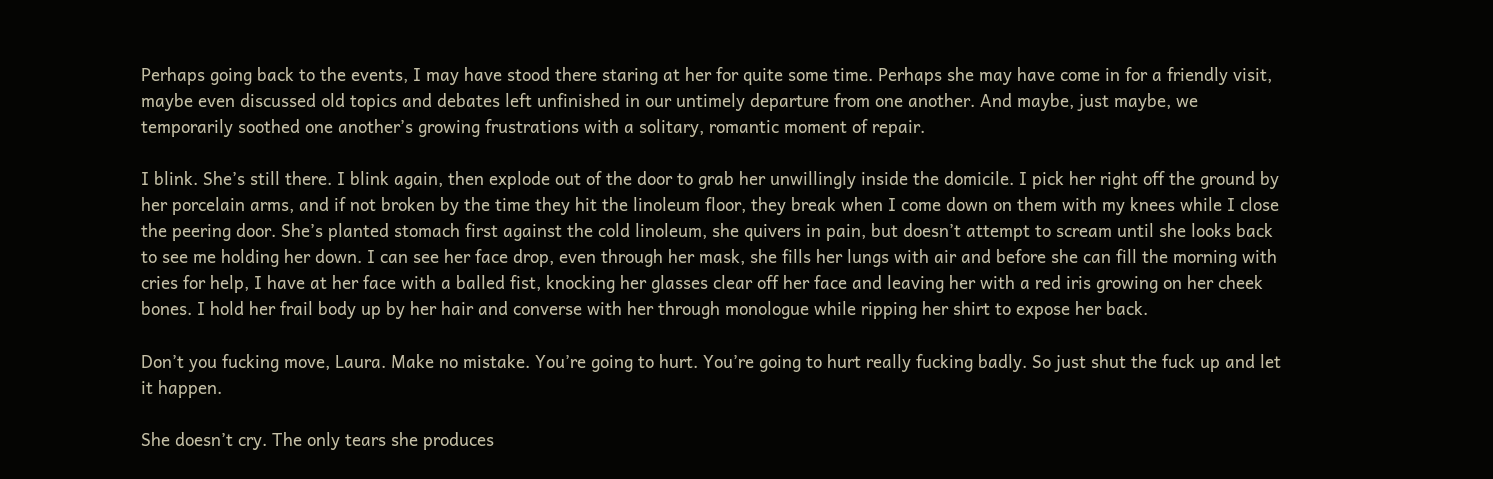Perhaps going back to the events, I may have stood there staring at her for quite some time. Perhaps she may have come in for a friendly visit, maybe even discussed old topics and debates left unfinished in our untimely departure from one another. And maybe, just maybe, we temporarily soothed one another’s growing frustrations with a solitary, romantic moment of repair.

I blink. She’s still there. I blink again, then explode out of the door to grab her unwillingly inside the domicile. I pick her right off the ground by her porcelain arms, and if not broken by the time they hit the linoleum floor, they break when I come down on them with my knees while I close the peering door. She’s planted stomach first against the cold linoleum, she quivers in pain, but doesn’t attempt to scream until she looks back to see me holding her down. I can see her face drop, even through her mask, she fills her lungs with air and before she can fill the morning with cries for help, I have at her face with a balled fist, knocking her glasses clear off her face and leaving her with a red iris growing on her cheek bones. I hold her frail body up by her hair and converse with her through monologue while ripping her shirt to expose her back.

Don’t you fucking move, Laura. Make no mistake. You’re going to hurt. You’re going to hurt really fucking badly. So just shut the fuck up and let it happen.

She doesn’t cry. The only tears she produces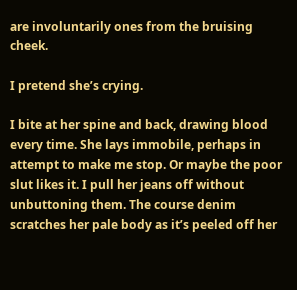are involuntarily ones from the bruising cheek.

I pretend she’s crying.

I bite at her spine and back, drawing blood every time. She lays immobile, perhaps in attempt to make me stop. Or maybe the poor slut likes it. I pull her jeans off without unbuttoning them. The course denim scratches her pale body as it’s peeled off her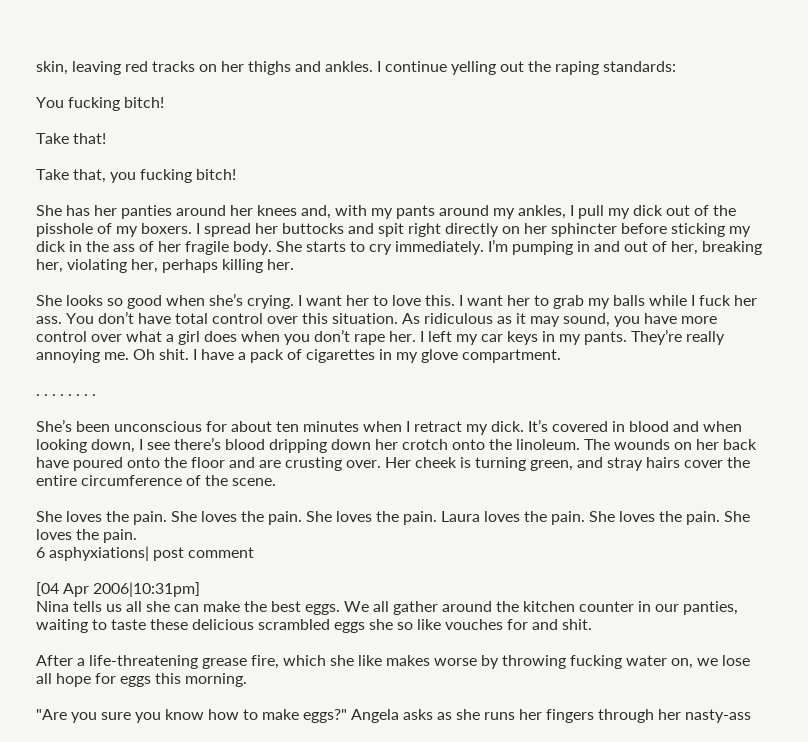skin, leaving red tracks on her thighs and ankles. I continue yelling out the raping standards:

You fucking bitch!

Take that!

Take that, you fucking bitch!

She has her panties around her knees and, with my pants around my ankles, I pull my dick out of the pisshole of my boxers. I spread her buttocks and spit right directly on her sphincter before sticking my dick in the ass of her fragile body. She starts to cry immediately. I’m pumping in and out of her, breaking her, violating her, perhaps killing her.

She looks so good when she’s crying. I want her to love this. I want her to grab my balls while I fuck her ass. You don’t have total control over this situation. As ridiculous as it may sound, you have more control over what a girl does when you don’t rape her. I left my car keys in my pants. They’re really annoying me. Oh shit. I have a pack of cigarettes in my glove compartment.

. . . . . . . .

She’s been unconscious for about ten minutes when I retract my dick. It’s covered in blood and when looking down, I see there’s blood dripping down her crotch onto the linoleum. The wounds on her back have poured onto the floor and are crusting over. Her cheek is turning green, and stray hairs cover the entire circumference of the scene.

She loves the pain. She loves the pain. She loves the pain. Laura loves the pain. She loves the pain. She loves the pain.
6 asphyxiations| post comment

[04 Apr 2006|10:31pm]
Nina tells us all she can make the best eggs. We all gather around the kitchen counter in our panties, waiting to taste these delicious scrambled eggs she so like vouches for and shit.

After a life-threatening grease fire, which she like makes worse by throwing fucking water on, we lose all hope for eggs this morning.

"Are you sure you know how to make eggs?" Angela asks as she runs her fingers through her nasty-ass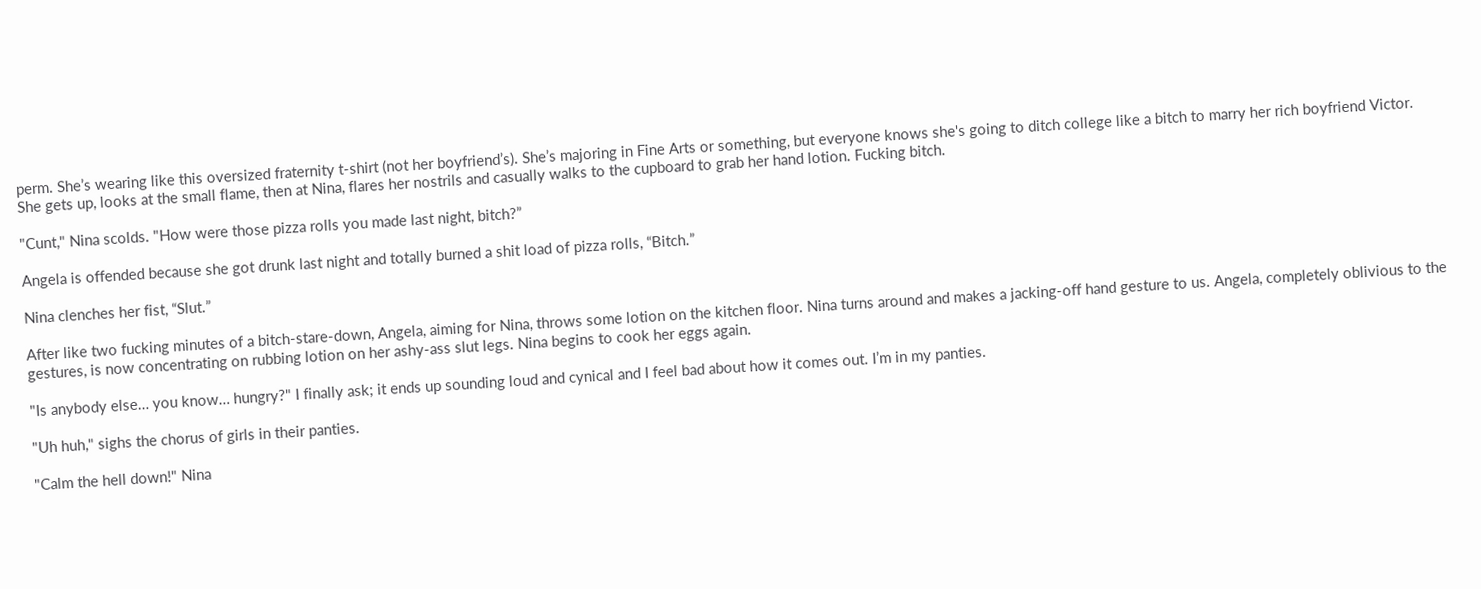perm. She’s wearing like this oversized fraternity t-shirt (not her boyfriend’s). She’s majoring in Fine Arts or something, but everyone knows she's going to ditch college like a bitch to marry her rich boyfriend Victor. She gets up, looks at the small flame, then at Nina, flares her nostrils and casually walks to the cupboard to grab her hand lotion. Fucking bitch.

"Cunt," Nina scolds. "How were those pizza rolls you made last night, bitch?”

Angela is offended because she got drunk last night and totally burned a shit load of pizza rolls, “Bitch.”

Nina clenches her fist, “Slut.”

After like two fucking minutes of a bitch-stare-down, Angela, aiming for Nina, throws some lotion on the kitchen floor. Nina turns around and makes a jacking-off hand gesture to us. Angela, completely oblivious to the gestures, is now concentrating on rubbing lotion on her ashy-ass slut legs. Nina begins to cook her eggs again.

"Is anybody else… you know… hungry?" I finally ask; it ends up sounding loud and cynical and I feel bad about how it comes out. I’m in my panties.

"Uh huh," sighs the chorus of girls in their panties.

"Calm the hell down!" Nina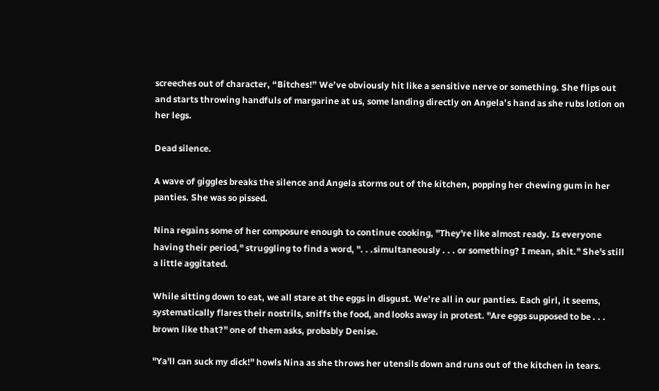screeches out of character, “Bitches!” We’ve obviously hit like a sensitive nerve or something. She flips out and starts throwing handfuls of margarine at us, some landing directly on Angela’s hand as she rubs lotion on her legs.

Dead silence.

A wave of giggles breaks the silence and Angela storms out of the kitchen, popping her chewing gum in her panties. She was so pissed.

Nina regains some of her composure enough to continue cooking, "They're like almost ready. Is everyone having their period," struggling to find a word, ". . .simultaneously . . . or something? I mean, shit." She's still a little aggitated.

While sitting down to eat, we all stare at the eggs in disgust. We’re all in our panties. Each girl, it seems, systematically flares their nostrils, sniffs the food, and looks away in protest. "Are eggs supposed to be . . . brown like that?" one of them asks, probably Denise.

"Ya'll can suck my dick!" howls Nina as she throws her utensils down and runs out of the kitchen in tears.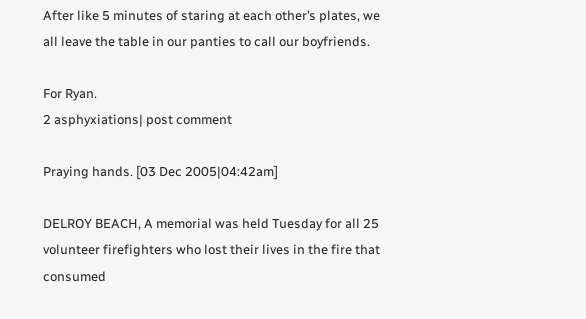After like 5 minutes of staring at each other’s plates, we all leave the table in our panties to call our boyfriends.

For Ryan.
2 asphyxiations| post comment

Praying hands. [03 Dec 2005|04:42am]

DELROY BEACH, A memorial was held Tuesday for all 25 volunteer firefighters who lost their lives in the fire that consumed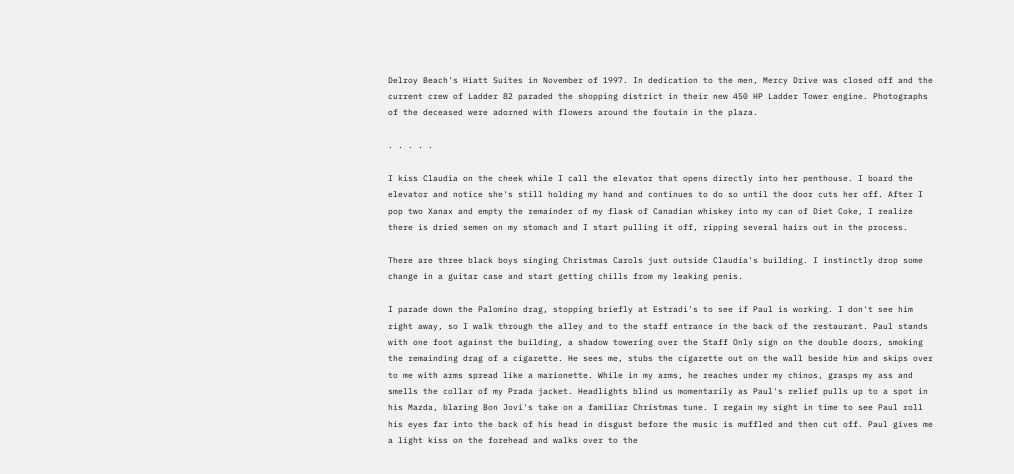Delroy Beach's Hiatt Suites in November of 1997. In dedication to the men, Mercy Drive was closed off and the current crew of Ladder 82 paraded the shopping district in their new 450 HP Ladder Tower engine. Photographs of the deceased were adorned with flowers around the foutain in the plaza.

. . . . .

I kiss Claudia on the cheek while I call the elevator that opens directly into her penthouse. I board the elevator and notice she's still holding my hand and continues to do so until the door cuts her off. After I pop two Xanax and empty the remainder of my flask of Canadian whiskey into my can of Diet Coke, I realize there is dried semen on my stomach and I start pulling it off, ripping several hairs out in the process.

There are three black boys singing Christmas Carols just outside Claudia's building. I instinctly drop some change in a guitar case and start getting chills from my leaking penis.

I parade down the Palomino drag, stopping briefly at Estradi's to see if Paul is working. I don't see him right away, so I walk through the alley and to the staff entrance in the back of the restaurant. Paul stands with one foot against the building, a shadow towering over the Staff Only sign on the double doors, smoking the remainding drag of a cigarette. He sees me, stubs the cigarette out on the wall beside him and skips over to me with arms spread like a marionette. While in my arms, he reaches under my chinos, grasps my ass and smells the collar of my Prada jacket. Headlights blind us momentarily as Paul's relief pulls up to a spot in his Mazda, blaring Bon Jovi's take on a familiar Christmas tune. I regain my sight in time to see Paul roll his eyes far into the back of his head in disgust before the music is muffled and then cut off. Paul gives me a light kiss on the forehead and walks over to the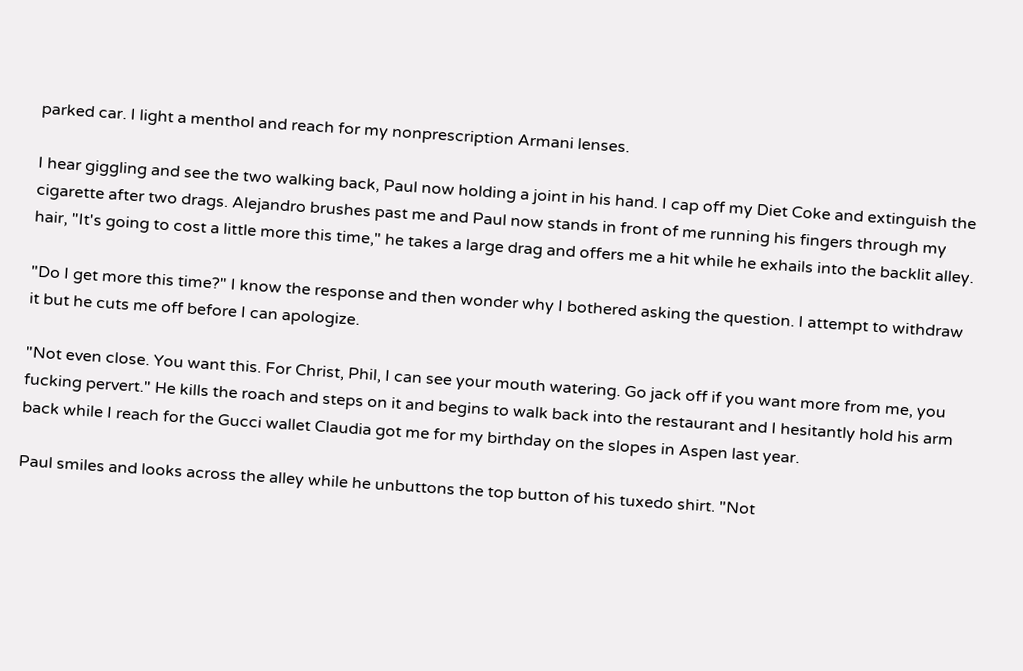parked car. I light a menthol and reach for my nonprescription Armani lenses.

I hear giggling and see the two walking back, Paul now holding a joint in his hand. I cap off my Diet Coke and extinguish the cigarette after two drags. Alejandro brushes past me and Paul now stands in front of me running his fingers through my hair, "It's going to cost a little more this time," he takes a large drag and offers me a hit while he exhails into the backlit alley.

"Do I get more this time?" I know the response and then wonder why I bothered asking the question. I attempt to withdraw it but he cuts me off before I can apologize.

"Not even close. You want this. For Christ, Phil, I can see your mouth watering. Go jack off if you want more from me, you fucking pervert." He kills the roach and steps on it and begins to walk back into the restaurant and I hesitantly hold his arm back while I reach for the Gucci wallet Claudia got me for my birthday on the slopes in Aspen last year.

Paul smiles and looks across the alley while he unbuttons the top button of his tuxedo shirt. "Not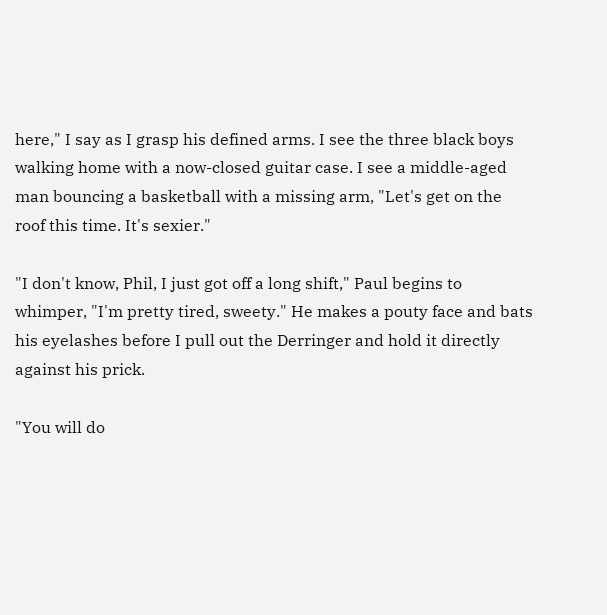here," I say as I grasp his defined arms. I see the three black boys walking home with a now-closed guitar case. I see a middle-aged man bouncing a basketball with a missing arm, "Let's get on the roof this time. It's sexier."

"I don't know, Phil, I just got off a long shift," Paul begins to whimper, "I'm pretty tired, sweety." He makes a pouty face and bats his eyelashes before I pull out the Derringer and hold it directly against his prick.

"You will do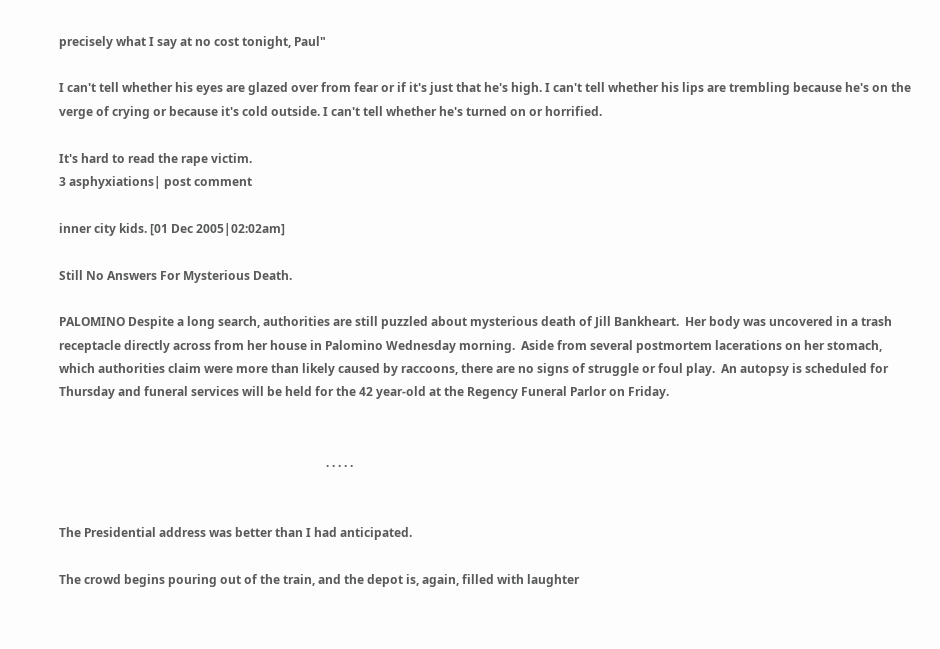precisely what I say at no cost tonight, Paul"

I can't tell whether his eyes are glazed over from fear or if it's just that he's high. I can't tell whether his lips are trembling because he's on the verge of crying or because it's cold outside. I can't tell whether he's turned on or horrified.

It's hard to read the rape victim.
3 asphyxiations| post comment

inner city kids. [01 Dec 2005|02:02am]

Still No Answers For Mysterious Death.

PALOMINO Despite a long search, authorities are still puzzled about mysterious death of Jill Bankheart.  Her body was uncovered in a trash receptacle directly across from her house in Palomino Wednesday morning.  Aside from several postmortem lacerations on her stomach, which authorities claim were more than likely caused by raccoons, there are no signs of struggle or foul play.  An autopsy is scheduled for Thursday and funeral services will be held for the 42 year-old at the Regency Funeral Parlor on Friday.


                                                                                         . . . . .


The Presidential address was better than I had anticipated.

The crowd begins pouring out of the train, and the depot is, again, filled with laughter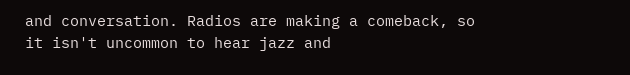and conversation. Radios are making a comeback, so it isn't uncommon to hear jazz and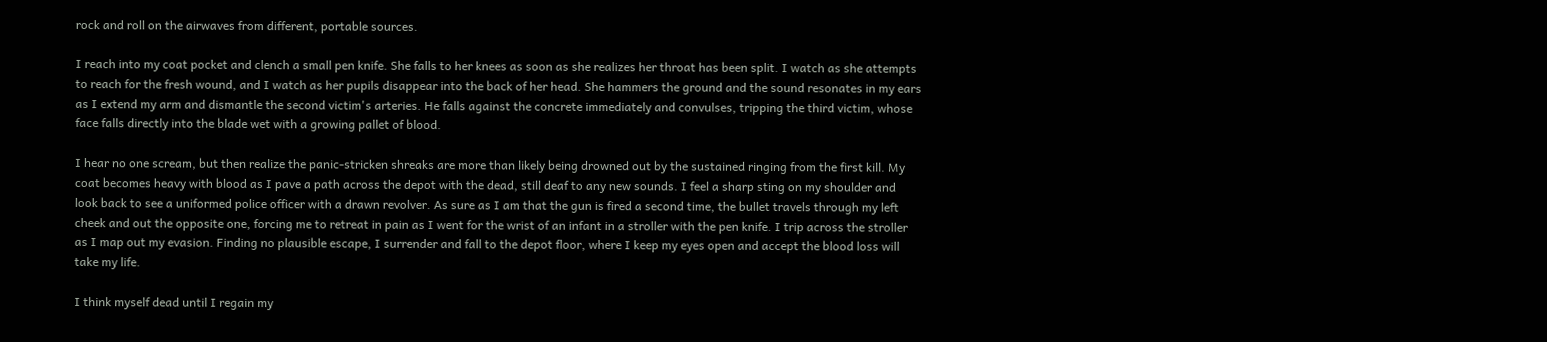rock and roll on the airwaves from different, portable sources.

I reach into my coat pocket and clench a small pen knife. She falls to her knees as soon as she realizes her throat has been split. I watch as she attempts to reach for the fresh wound, and I watch as her pupils disappear into the back of her head. She hammers the ground and the sound resonates in my ears as I extend my arm and dismantle the second victim's arteries. He falls against the concrete immediately and convulses, tripping the third victim, whose face falls directly into the blade wet with a growing pallet of blood.

I hear no one scream, but then realize the panic-stricken shreaks are more than likely being drowned out by the sustained ringing from the first kill. My coat becomes heavy with blood as I pave a path across the depot with the dead, still deaf to any new sounds. I feel a sharp sting on my shoulder and look back to see a uniformed police officer with a drawn revolver. As sure as I am that the gun is fired a second time, the bullet travels through my left cheek and out the opposite one, forcing me to retreat in pain as I went for the wrist of an infant in a stroller with the pen knife. I trip across the stroller as I map out my evasion. Finding no plausible escape, I surrender and fall to the depot floor, where I keep my eyes open and accept the blood loss will take my life.

I think myself dead until I regain my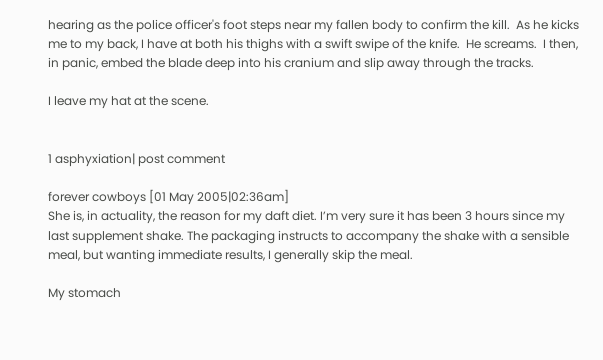hearing as the police officer's foot steps near my fallen body to confirm the kill.  As he kicks me to my back, I have at both his thighs with a swift swipe of the knife.  He screams.  I then, in panic, embed the blade deep into his cranium and slip away through the tracks.

I leave my hat at the scene.


1 asphyxiation| post comment

forever cowboys [01 May 2005|02:36am]
She is, in actuality, the reason for my daft diet. I’m very sure it has been 3 hours since my last supplement shake. The packaging instructs to accompany the shake with a sensible meal, but wanting immediate results, I generally skip the meal.

My stomach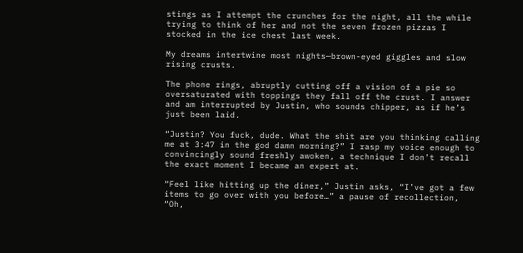stings as I attempt the crunches for the night, all the while trying to think of her and not the seven frozen pizzas I stocked in the ice chest last week.

My dreams intertwine most nights—brown-eyed giggles and slow rising crusts.

The phone rings, abruptly cutting off a vision of a pie so oversaturated with toppings they fall off the crust. I answer and am interrupted by Justin, who sounds chipper, as if he’s just been laid.

“Justin? You fuck, dude. What the shit are you thinking calling me at 3:47 in the god damn morning?” I rasp my voice enough to convincingly sound freshly awoken, a technique I don’t recall the exact moment I became an expert at.

“Feel like hitting up the diner,” Justin asks, “I’ve got a few items to go over with you before…” a pause of recollection, “Oh,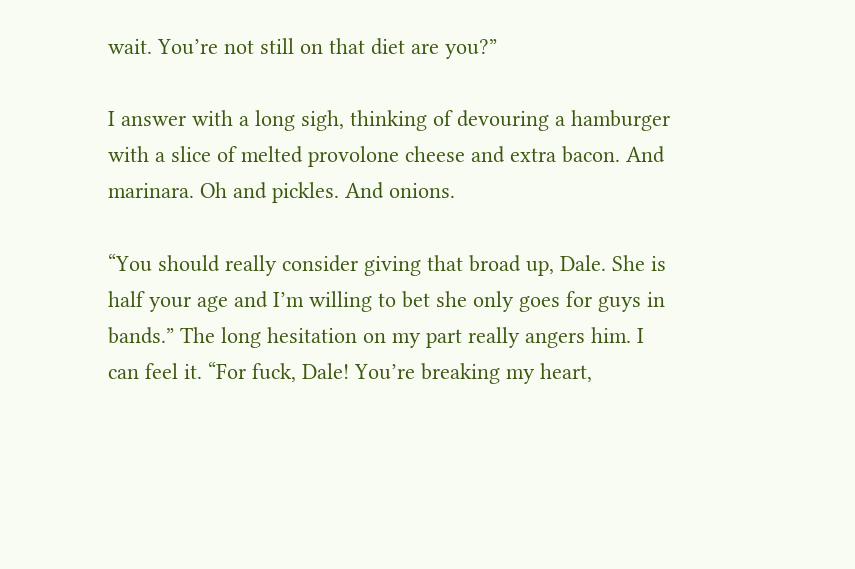wait. You’re not still on that diet are you?”

I answer with a long sigh, thinking of devouring a hamburger with a slice of melted provolone cheese and extra bacon. And marinara. Oh and pickles. And onions.

“You should really consider giving that broad up, Dale. She is half your age and I’m willing to bet she only goes for guys in bands.” The long hesitation on my part really angers him. I can feel it. “For fuck, Dale! You’re breaking my heart,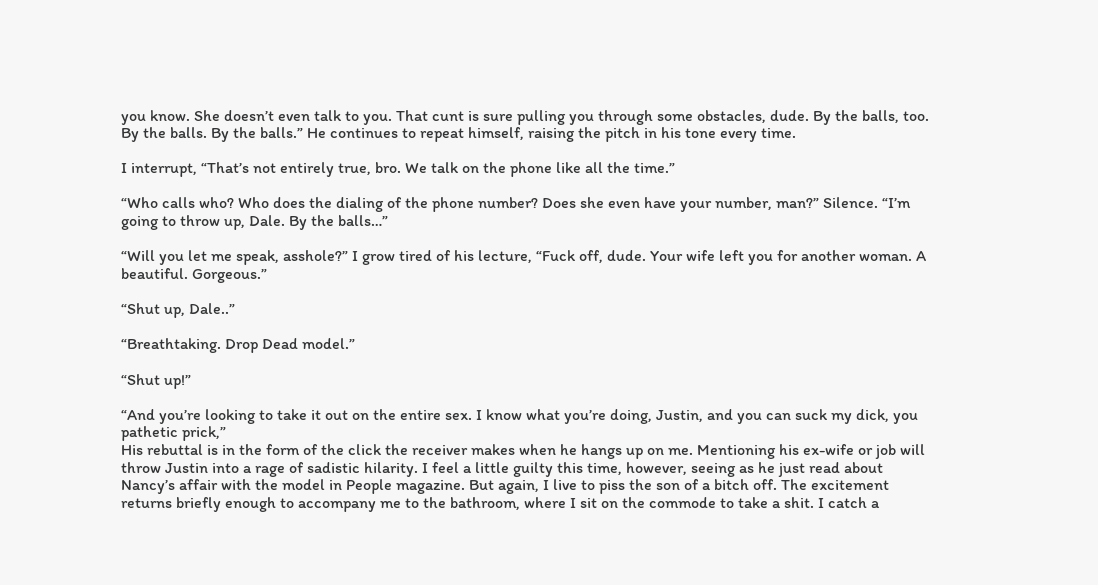you know. She doesn’t even talk to you. That cunt is sure pulling you through some obstacles, dude. By the balls, too. By the balls. By the balls.” He continues to repeat himself, raising the pitch in his tone every time.

I interrupt, “That’s not entirely true, bro. We talk on the phone like all the time.”

“Who calls who? Who does the dialing of the phone number? Does she even have your number, man?” Silence. “I’m going to throw up, Dale. By the balls…”

“Will you let me speak, asshole?” I grow tired of his lecture, “Fuck off, dude. Your wife left you for another woman. A beautiful. Gorgeous.”

“Shut up, Dale..”

“Breathtaking. Drop Dead model.”

“Shut up!”

“And you’re looking to take it out on the entire sex. I know what you’re doing, Justin, and you can suck my dick, you pathetic prick,”
His rebuttal is in the form of the click the receiver makes when he hangs up on me. Mentioning his ex-wife or job will throw Justin into a rage of sadistic hilarity. I feel a little guilty this time, however, seeing as he just read about Nancy’s affair with the model in People magazine. But again, I live to piss the son of a bitch off. The excitement returns briefly enough to accompany me to the bathroom, where I sit on the commode to take a shit. I catch a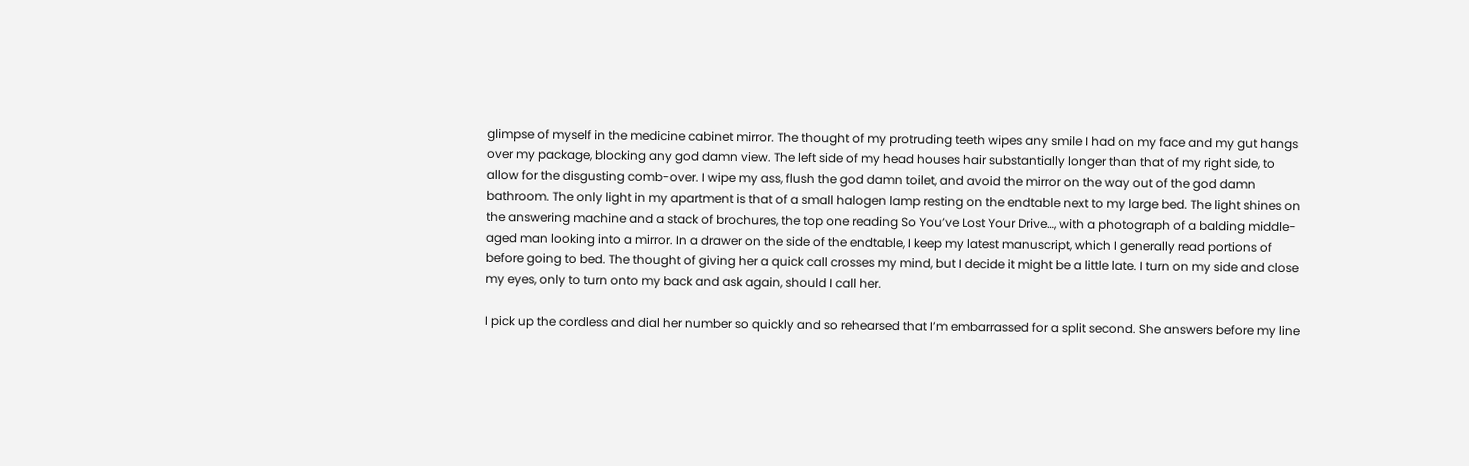glimpse of myself in the medicine cabinet mirror. The thought of my protruding teeth wipes any smile I had on my face and my gut hangs over my package, blocking any god damn view. The left side of my head houses hair substantially longer than that of my right side, to allow for the disgusting comb-over. I wipe my ass, flush the god damn toilet, and avoid the mirror on the way out of the god damn bathroom. The only light in my apartment is that of a small halogen lamp resting on the endtable next to my large bed. The light shines on the answering machine and a stack of brochures, the top one reading So You’ve Lost Your Drive…, with a photograph of a balding middle-aged man looking into a mirror. In a drawer on the side of the endtable, I keep my latest manuscript, which I generally read portions of before going to bed. The thought of giving her a quick call crosses my mind, but I decide it might be a little late. I turn on my side and close my eyes, only to turn onto my back and ask again, should I call her.

I pick up the cordless and dial her number so quickly and so rehearsed that I’m embarrassed for a split second. She answers before my line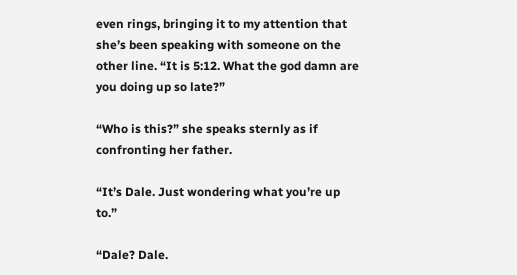even rings, bringing it to my attention that she’s been speaking with someone on the other line. “It is 5:12. What the god damn are you doing up so late?”

“Who is this?” she speaks sternly as if confronting her father.

“It’s Dale. Just wondering what you’re up to.”

“Dale? Dale.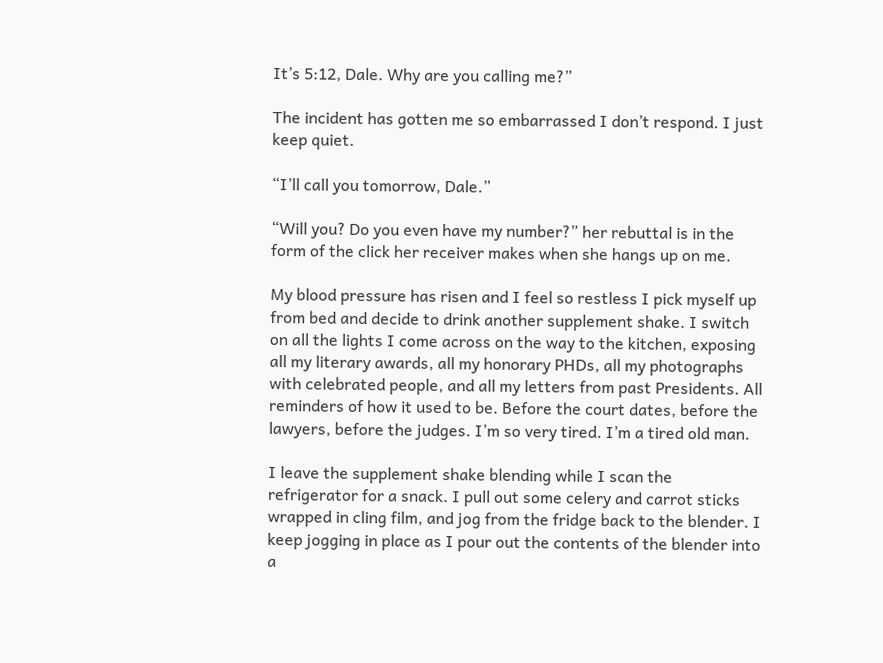It’s 5:12, Dale. Why are you calling me?”

The incident has gotten me so embarrassed I don’t respond. I just keep quiet.

“I’ll call you tomorrow, Dale.”

“Will you? Do you even have my number?” her rebuttal is in the form of the click her receiver makes when she hangs up on me.

My blood pressure has risen and I feel so restless I pick myself up from bed and decide to drink another supplement shake. I switch on all the lights I come across on the way to the kitchen, exposing all my literary awards, all my honorary PHDs, all my photographs with celebrated people, and all my letters from past Presidents. All reminders of how it used to be. Before the court dates, before the lawyers, before the judges. I’m so very tired. I’m a tired old man.

I leave the supplement shake blending while I scan the refrigerator for a snack. I pull out some celery and carrot sticks wrapped in cling film, and jog from the fridge back to the blender. I keep jogging in place as I pour out the contents of the blender into a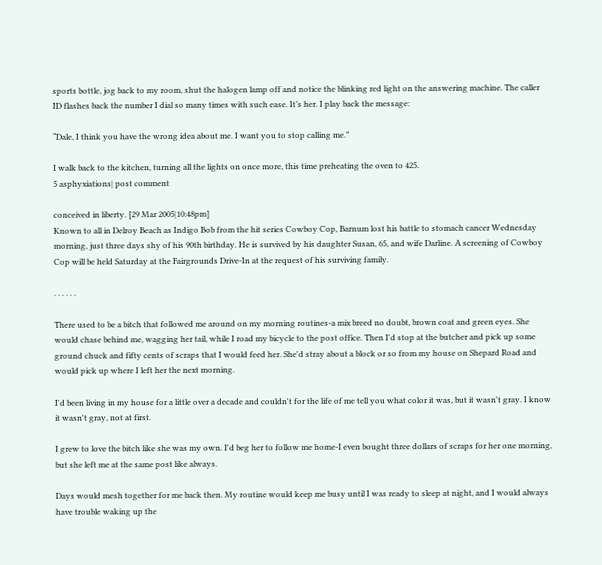sports bottle, jog back to my room, shut the halogen lamp off and notice the blinking red light on the answering machine. The caller ID flashes back the number I dial so many times with such ease. It’s her. I play back the message:

“Dale, I think you have the wrong idea about me. I want you to stop calling me.”

I walk back to the kitchen, turning all the lights on once more, this time preheating the oven to 425.
5 asphyxiations| post comment

conceived in liberty. [29 Mar 2005|10:48pm]
Known to all in Delroy Beach as Indigo Bob from the hit series Cowboy Cop, Barnum lost his battle to stomach cancer Wednesday morning, just three days shy of his 90th birthday. He is survived by his daughter Susan, 65, and wife Darline. A screening of Cowboy Cop will be held Saturday at the Fairgrounds Drive-In at the request of his surviving family.

. . . . . .

There used to be a bitch that followed me around on my morning routines-a mix breed no doubt, brown coat and green eyes. She would chase behind me, wagging her tail, while I road my bicycle to the post office. Then I'd stop at the butcher and pick up some ground chuck and fifty cents of scraps that I would feed her. She'd stray about a block or so from my house on Shepard Road and would pick up where I left her the next morning.

I'd been living in my house for a little over a decade and couldn't for the life of me tell you what color it was, but it wasn't gray. I know it wasn't gray, not at first.

I grew to love the bitch like she was my own. I'd beg her to follow me home-I even bought three dollars of scraps for her one morning, but she left me at the same post like always.

Days would mesh together for me back then. My routine would keep me busy until I was ready to sleep at night, and I would always have trouble waking up the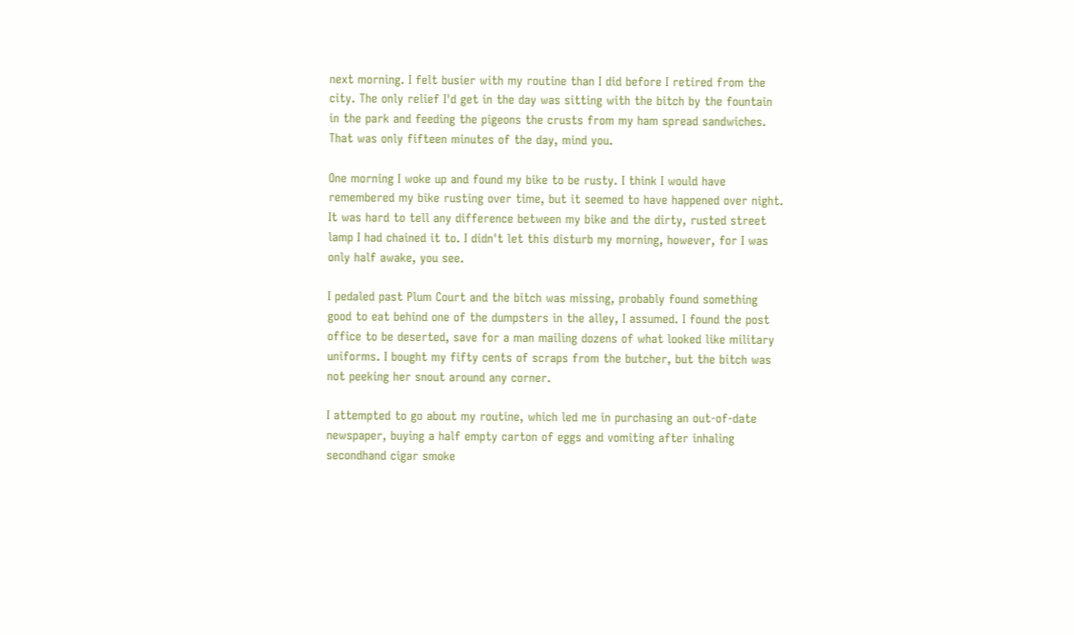next morning. I felt busier with my routine than I did before I retired from the city. The only relief I'd get in the day was sitting with the bitch by the fountain in the park and feeding the pigeons the crusts from my ham spread sandwiches. That was only fifteen minutes of the day, mind you.

One morning I woke up and found my bike to be rusty. I think I would have remembered my bike rusting over time, but it seemed to have happened over night. It was hard to tell any difference between my bike and the dirty, rusted street lamp I had chained it to. I didn't let this disturb my morning, however, for I was only half awake, you see.

I pedaled past Plum Court and the bitch was missing, probably found something good to eat behind one of the dumpsters in the alley, I assumed. I found the post office to be deserted, save for a man mailing dozens of what looked like military uniforms. I bought my fifty cents of scraps from the butcher, but the bitch was not peeking her snout around any corner.

I attempted to go about my routine, which led me in purchasing an out-of-date newspaper, buying a half empty carton of eggs and vomiting after inhaling secondhand cigar smoke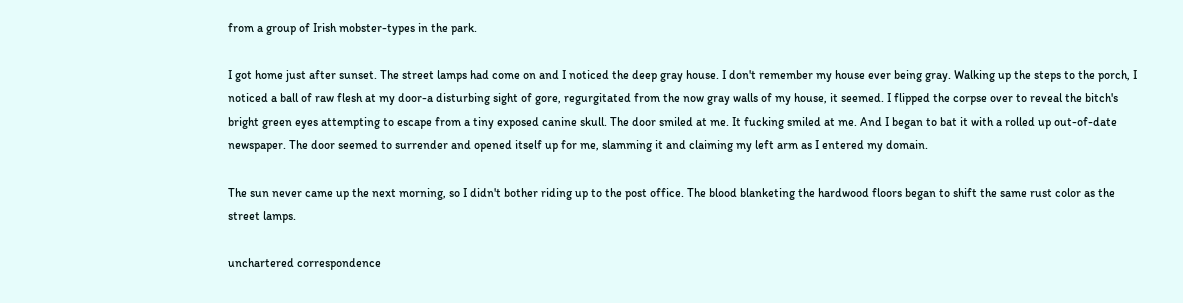from a group of Irish mobster-types in the park.

I got home just after sunset. The street lamps had come on and I noticed the deep gray house. I don't remember my house ever being gray. Walking up the steps to the porch, I noticed a ball of raw flesh at my door-a disturbing sight of gore, regurgitated from the now gray walls of my house, it seemed. I flipped the corpse over to reveal the bitch's bright green eyes attempting to escape from a tiny exposed canine skull. The door smiled at me. It fucking smiled at me. And I began to bat it with a rolled up out-of-date newspaper. The door seemed to surrender and opened itself up for me, slamming it and claiming my left arm as I entered my domain.

The sun never came up the next morning, so I didn't bother riding up to the post office. The blood blanketing the hardwood floors began to shift the same rust color as the street lamps.

unchartered correspondence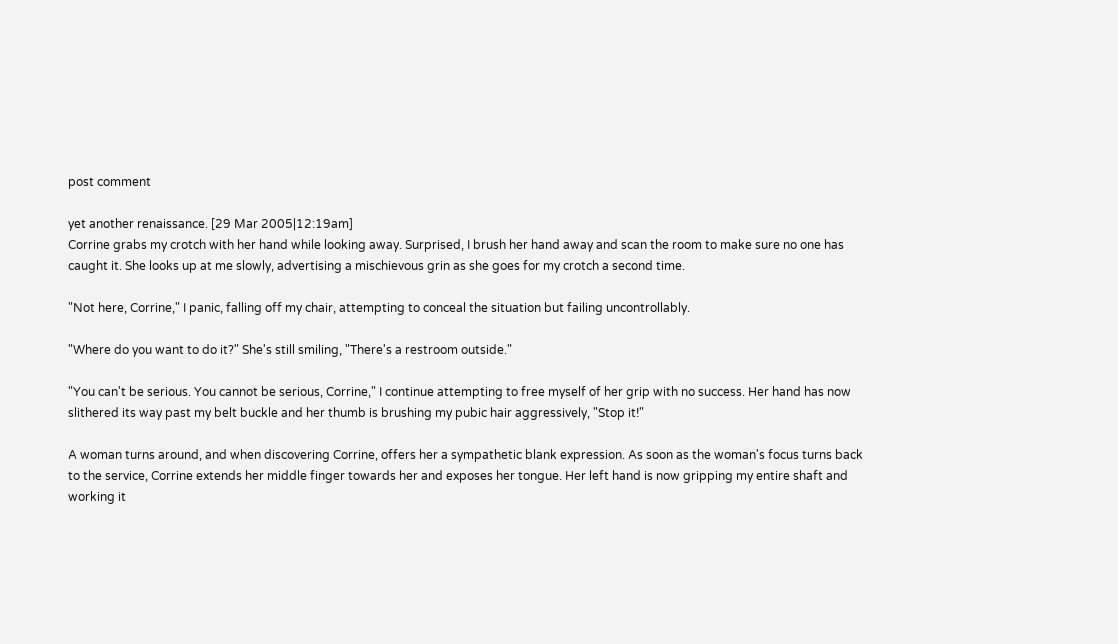post comment

yet another renaissance. [29 Mar 2005|12:19am]
Corrine grabs my crotch with her hand while looking away. Surprised, I brush her hand away and scan the room to make sure no one has caught it. She looks up at me slowly, advertising a mischievous grin as she goes for my crotch a second time.

"Not here, Corrine," I panic, falling off my chair, attempting to conceal the situation but failing uncontrollably.

"Where do you want to do it?" She's still smiling, "There's a restroom outside."

"You can't be serious. You cannot be serious, Corrine," I continue attempting to free myself of her grip with no success. Her hand has now slithered its way past my belt buckle and her thumb is brushing my pubic hair aggressively, "Stop it!"

A woman turns around, and when discovering Corrine, offers her a sympathetic blank expression. As soon as the woman's focus turns back to the service, Corrine extends her middle finger towards her and exposes her tongue. Her left hand is now gripping my entire shaft and working it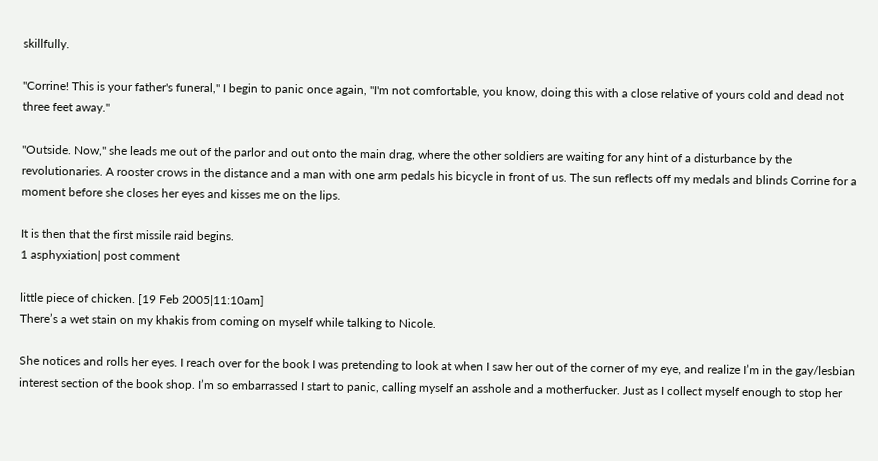skillfully.

"Corrine! This is your father's funeral," I begin to panic once again, "I'm not comfortable, you know, doing this with a close relative of yours cold and dead not three feet away."

"Outside. Now," she leads me out of the parlor and out onto the main drag, where the other soldiers are waiting for any hint of a disturbance by the revolutionaries. A rooster crows in the distance and a man with one arm pedals his bicycle in front of us. The sun reflects off my medals and blinds Corrine for a moment before she closes her eyes and kisses me on the lips.

It is then that the first missile raid begins.
1 asphyxiation| post comment

little piece of chicken. [19 Feb 2005|11:10am]
There’s a wet stain on my khakis from coming on myself while talking to Nicole.

She notices and rolls her eyes. I reach over for the book I was pretending to look at when I saw her out of the corner of my eye, and realize I’m in the gay/lesbian interest section of the book shop. I’m so embarrassed I start to panic, calling myself an asshole and a motherfucker. Just as I collect myself enough to stop her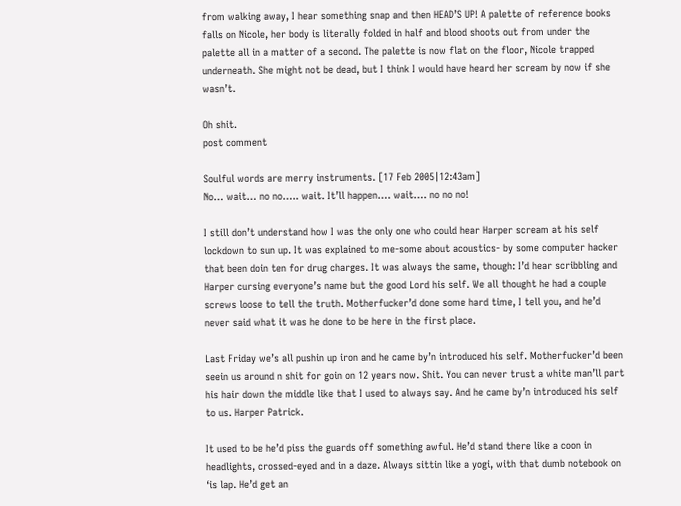from walking away, I hear something snap and then HEAD’S UP! A palette of reference books falls on Nicole, her body is literally folded in half and blood shoots out from under the palette all in a matter of a second. The palette is now flat on the floor, Nicole trapped underneath. She might not be dead, but I think I would have heard her scream by now if she wasn’t.

Oh shit.
post comment

Soulful words are merry instruments. [17 Feb 2005|12:43am]
No… wait… no no….. wait. It’ll happen…. wait…. no no no!

I still don’t understand how I was the only one who could hear Harper scream at his self lockdown to sun up. It was explained to me-some about acoustics- by some computer hacker that been doin ten for drug charges. It was always the same, though: I’d hear scribbling and Harper cursing everyone’s name but the good Lord his self. We all thought he had a couple screws loose to tell the truth. Motherfucker’d done some hard time, I tell you, and he’d never said what it was he done to be here in the first place.

Last Friday we’s all pushin up iron and he came by’n introduced his self. Motherfucker’d been seein us around n shit for goin on 12 years now. Shit. You can never trust a white man’ll part his hair down the middle like that I used to always say. And he came by’n introduced his self to us. Harper Patrick.

It used to be he’d piss the guards off something awful. He’d stand there like a coon in headlights, crossed-eyed and in a daze. Always sittin like a yogi, with that dumb notebook on ‘is lap. He’d get an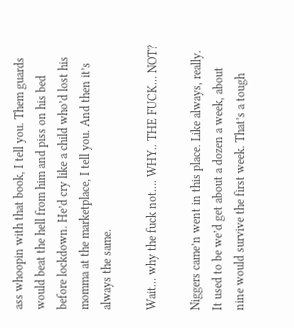ass whoopin with that book, I tell you. Them guards would beat the hell from him and piss on his bed before lockdown. He’d cry like a child who’d lost his momma at the marketplace, I tell you. And then it’s always the same.

Wait… why the fuck not…. WHY.. THE FUCK… NOT?

Niggers came’n went in this place. Like always, really. It used to be we’d get about a dozen a week, about nine would survive the first week. That’s a tough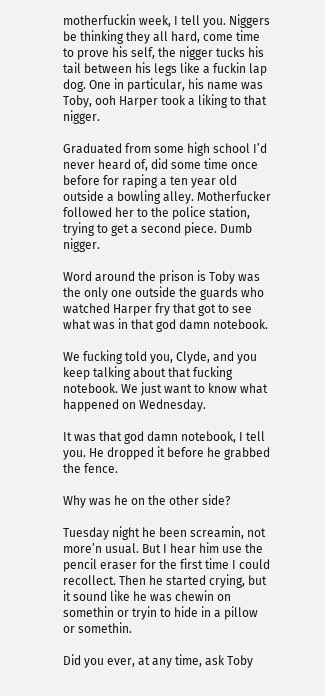motherfuckin week, I tell you. Niggers be thinking they all hard, come time to prove his self, the nigger tucks his tail between his legs like a fuckin lap dog. One in particular, his name was Toby, ooh Harper took a liking to that nigger.

Graduated from some high school I’d never heard of, did some time once before for raping a ten year old outside a bowling alley. Motherfucker followed her to the police station, trying to get a second piece. Dumb nigger.

Word around the prison is Toby was the only one outside the guards who watched Harper fry that got to see what was in that god damn notebook.

We fucking told you, Clyde, and you keep talking about that fucking notebook. We just want to know what happened on Wednesday.

It was that god damn notebook, I tell you. He dropped it before he grabbed the fence.

Why was he on the other side?

Tuesday night he been screamin, not more’n usual. But I hear him use the pencil eraser for the first time I could recollect. Then he started crying, but it sound like he was chewin on somethin or tryin to hide in a pillow or somethin.

Did you ever, at any time, ask Toby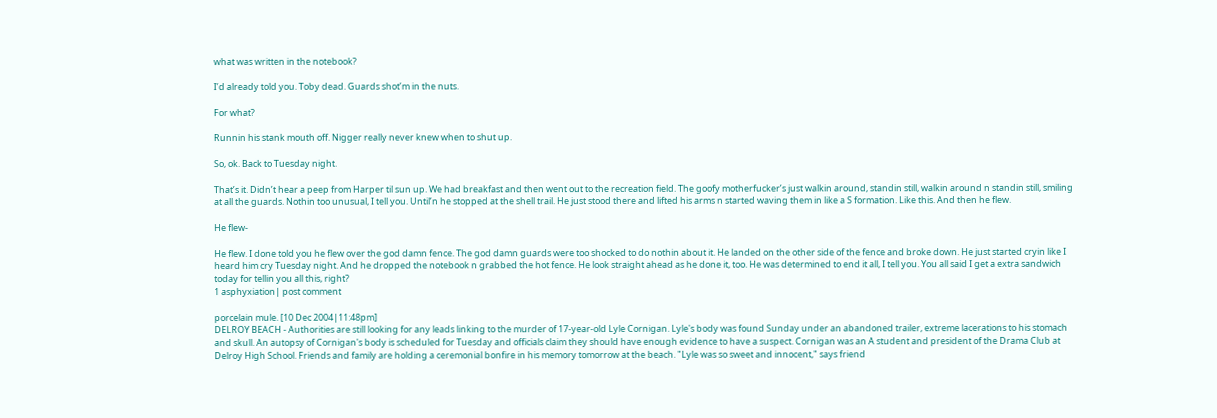what was written in the notebook?

I’d already told you. Toby dead. Guards shot’m in the nuts.

For what?

Runnin his stank mouth off. Nigger really never knew when to shut up.

So, ok. Back to Tuesday night.

That’s it. Didn’t hear a peep from Harper til sun up. We had breakfast and then went out to the recreation field. The goofy motherfucker’s just walkin around, standin still, walkin around n standin still, smiling at all the guards. Nothin too unusual, I tell you. Until’n he stopped at the shell trail. He just stood there and lifted his arms n started waving them in like a S formation. Like this. And then he flew.

He flew-

He flew. I done told you he flew over the god damn fence. The god damn guards were too shocked to do nothin about it. He landed on the other side of the fence and broke down. He just started cryin like I heard him cry Tuesday night. And he dropped the notebook n grabbed the hot fence. He look straight ahead as he done it, too. He was determined to end it all, I tell you. You all said I get a extra sandwich today for tellin you all this, right?
1 asphyxiation| post comment

porcelain mule. [10 Dec 2004|11:48pm]
DELROY BEACH - Authorities are still looking for any leads linking to the murder of 17-year-old Lyle Cornigan. Lyle's body was found Sunday under an abandoned trailer, extreme lacerations to his stomach and skull. An autopsy of Cornigan's body is scheduled for Tuesday and officials claim they should have enough evidence to have a suspect. Cornigan was an A student and president of the Drama Club at Delroy High School. Friends and family are holding a ceremonial bonfire in his memory tomorrow at the beach. "Lyle was so sweet and innocent," says friend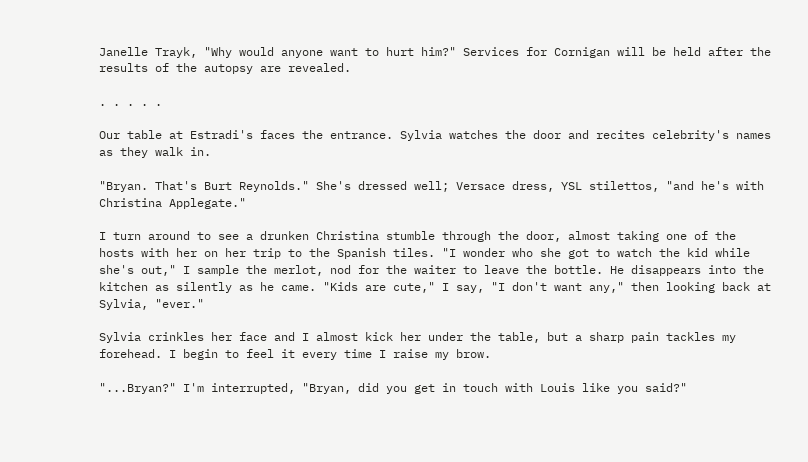Janelle Trayk, "Why would anyone want to hurt him?" Services for Cornigan will be held after the results of the autopsy are revealed.

. . . . .

Our table at Estradi's faces the entrance. Sylvia watches the door and recites celebrity's names as they walk in.

"Bryan. That's Burt Reynolds." She's dressed well; Versace dress, YSL stilettos, "and he's with Christina Applegate."

I turn around to see a drunken Christina stumble through the door, almost taking one of the hosts with her on her trip to the Spanish tiles. "I wonder who she got to watch the kid while she's out," I sample the merlot, nod for the waiter to leave the bottle. He disappears into the kitchen as silently as he came. "Kids are cute," I say, "I don't want any," then looking back at Sylvia, "ever."

Sylvia crinkles her face and I almost kick her under the table, but a sharp pain tackles my forehead. I begin to feel it every time I raise my brow.

"...Bryan?" I'm interrupted, "Bryan, did you get in touch with Louis like you said?"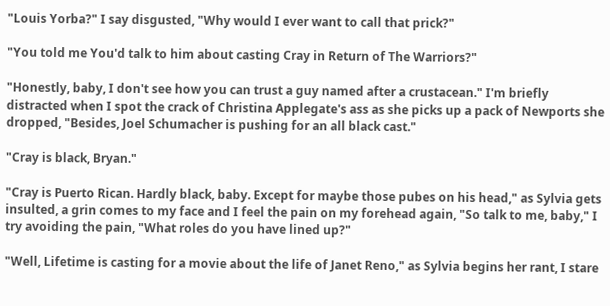"Louis Yorba?" I say disgusted, "Why would I ever want to call that prick?"

"You told me You'd talk to him about casting Cray in Return of The Warriors?"

"Honestly, baby, I don't see how you can trust a guy named after a crustacean." I'm briefly distracted when I spot the crack of Christina Applegate's ass as she picks up a pack of Newports she dropped, "Besides, Joel Schumacher is pushing for an all black cast."

"Cray is black, Bryan."

"Cray is Puerto Rican. Hardly black, baby. Except for maybe those pubes on his head," as Sylvia gets insulted, a grin comes to my face and I feel the pain on my forehead again, "So talk to me, baby," I try avoiding the pain, "What roles do you have lined up?"

"Well, Lifetime is casting for a movie about the life of Janet Reno," as Sylvia begins her rant, I stare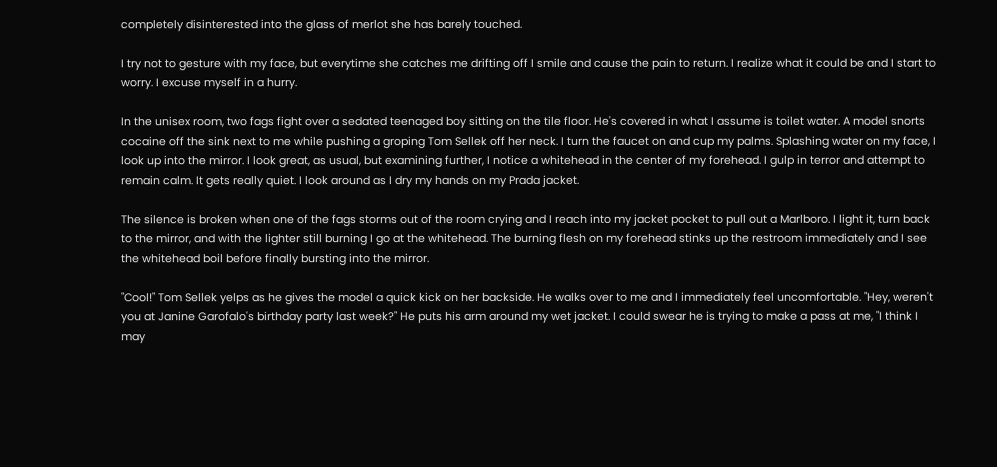completely disinterested into the glass of merlot she has barely touched.

I try not to gesture with my face, but everytime she catches me drifting off I smile and cause the pain to return. I realize what it could be and I start to worry. I excuse myself in a hurry.

In the unisex room, two fags fight over a sedated teenaged boy sitting on the tile floor. He's covered in what I assume is toilet water. A model snorts cocaine off the sink next to me while pushing a groping Tom Sellek off her neck. I turn the faucet on and cup my palms. Splashing water on my face, I look up into the mirror. I look great, as usual, but examining further, I notice a whitehead in the center of my forehead. I gulp in terror and attempt to remain calm. It gets really quiet. I look around as I dry my hands on my Prada jacket.

The silence is broken when one of the fags storms out of the room crying and I reach into my jacket pocket to pull out a Marlboro. I light it, turn back to the mirror, and with the lighter still burning I go at the whitehead. The burning flesh on my forehead stinks up the restroom immediately and I see the whitehead boil before finally bursting into the mirror.

"Cool!" Tom Sellek yelps as he gives the model a quick kick on her backside. He walks over to me and I immediately feel uncomfortable. "Hey, weren't you at Janine Garofalo's birthday party last week?" He puts his arm around my wet jacket. I could swear he is trying to make a pass at me, "I think I may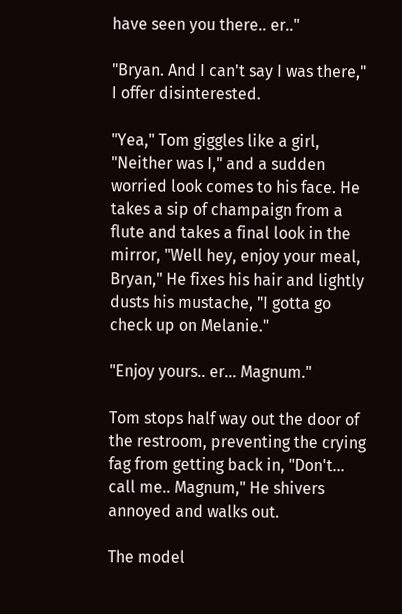have seen you there.. er.."

"Bryan. And I can't say I was there," I offer disinterested.

"Yea," Tom giggles like a girl, "Neither was I," and a sudden worried look comes to his face. He takes a sip of champaign from a flute and takes a final look in the mirror, "Well hey, enjoy your meal, Bryan," He fixes his hair and lightly dusts his mustache, "I gotta go check up on Melanie."

"Enjoy yours.. er... Magnum."

Tom stops half way out the door of the restroom, preventing the crying fag from getting back in, "Don't... call me.. Magnum," He shivers annoyed and walks out.

The model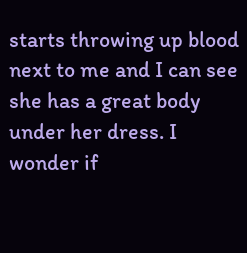starts throwing up blood next to me and I can see she has a great body under her dress. I wonder if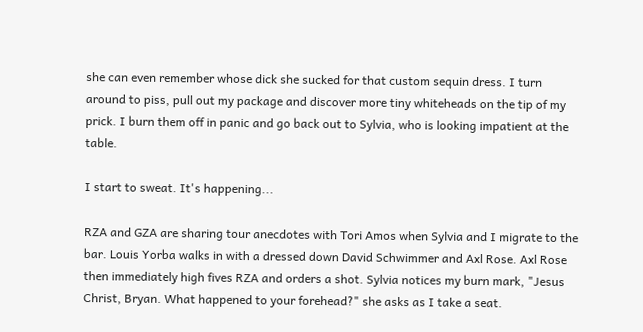she can even remember whose dick she sucked for that custom sequin dress. I turn around to piss, pull out my package and discover more tiny whiteheads on the tip of my prick. I burn them off in panic and go back out to Sylvia, who is looking impatient at the table.

I start to sweat. It's happening...

RZA and GZA are sharing tour anecdotes with Tori Amos when Sylvia and I migrate to the bar. Louis Yorba walks in with a dressed down David Schwimmer and Axl Rose. Axl Rose then immediately high fives RZA and orders a shot. Sylvia notices my burn mark, "Jesus Christ, Bryan. What happened to your forehead?" she asks as I take a seat.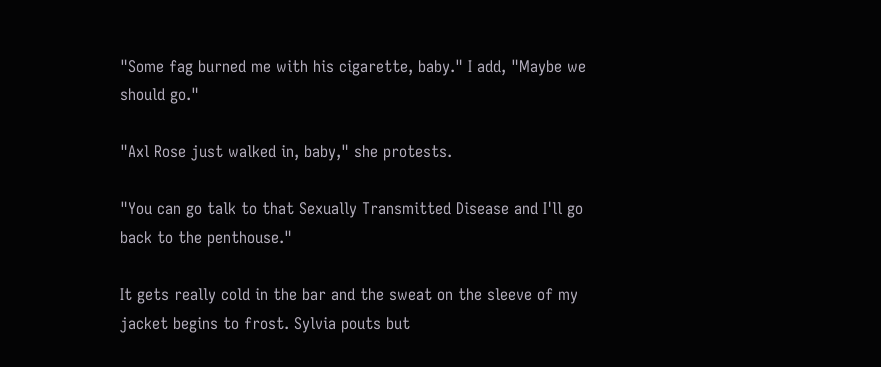"Some fag burned me with his cigarette, baby." I add, "Maybe we should go."

"Axl Rose just walked in, baby," she protests.

"You can go talk to that Sexually Transmitted Disease and I'll go back to the penthouse."

It gets really cold in the bar and the sweat on the sleeve of my jacket begins to frost. Sylvia pouts but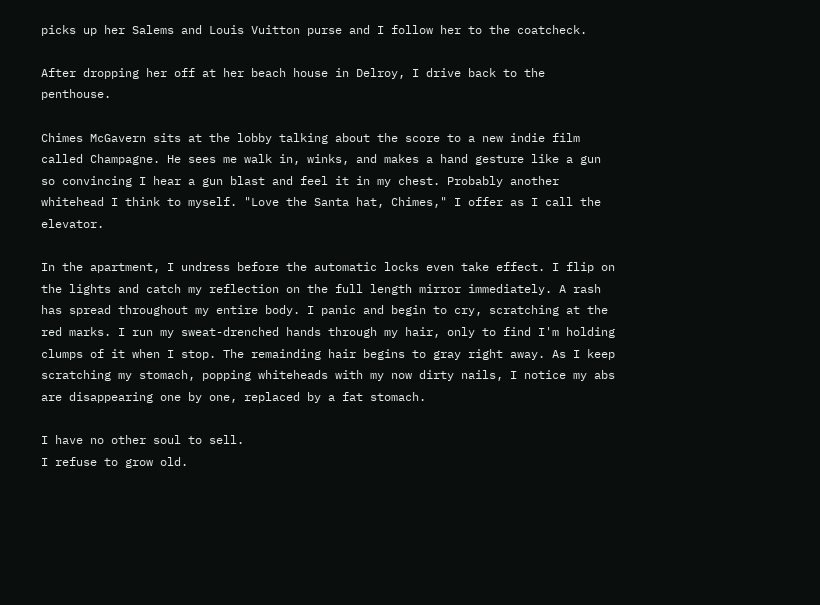picks up her Salems and Louis Vuitton purse and I follow her to the coatcheck.

After dropping her off at her beach house in Delroy, I drive back to the penthouse.

Chimes McGavern sits at the lobby talking about the score to a new indie film called Champagne. He sees me walk in, winks, and makes a hand gesture like a gun so convincing I hear a gun blast and feel it in my chest. Probably another whitehead I think to myself. "Love the Santa hat, Chimes," I offer as I call the elevator.

In the apartment, I undress before the automatic locks even take effect. I flip on the lights and catch my reflection on the full length mirror immediately. A rash has spread throughout my entire body. I panic and begin to cry, scratching at the red marks. I run my sweat-drenched hands through my hair, only to find I'm holding clumps of it when I stop. The remainding hair begins to gray right away. As I keep scratching my stomach, popping whiteheads with my now dirty nails, I notice my abs are disappearing one by one, replaced by a fat stomach.

I have no other soul to sell.
I refuse to grow old.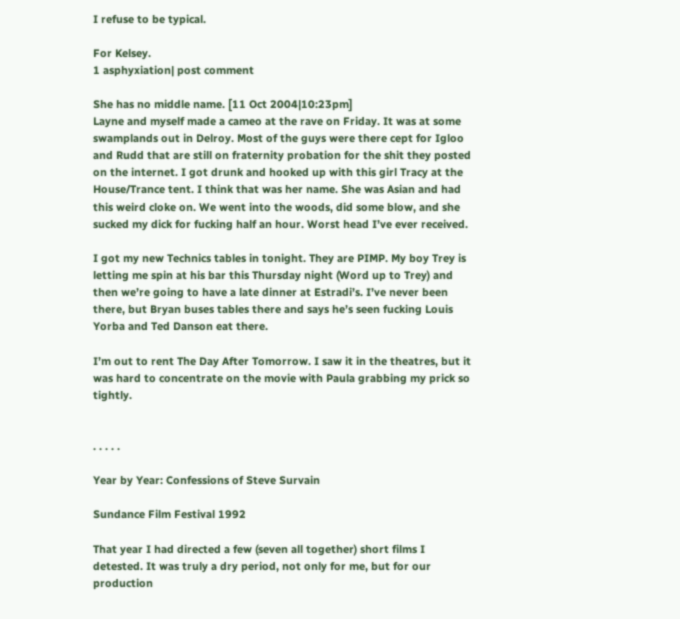I refuse to be typical.

For Kelsey.
1 asphyxiation| post comment

She has no middle name. [11 Oct 2004|10:23pm]
Layne and myself made a cameo at the rave on Friday. It was at some swamplands out in Delroy. Most of the guys were there cept for Igloo and Rudd that are still on fraternity probation for the shit they posted on the internet. I got drunk and hooked up with this girl Tracy at the House/Trance tent. I think that was her name. She was Asian and had this weird cloke on. We went into the woods, did some blow, and she sucked my dick for fucking half an hour. Worst head I’ve ever received.

I got my new Technics tables in tonight. They are PIMP. My boy Trey is letting me spin at his bar this Thursday night (Word up to Trey) and then we’re going to have a late dinner at Estradi’s. I’ve never been there, but Bryan buses tables there and says he’s seen fucking Louis Yorba and Ted Danson eat there.

I’m out to rent The Day After Tomorrow. I saw it in the theatres, but it was hard to concentrate on the movie with Paula grabbing my prick so tightly.


. . . . .

Year by Year: Confessions of Steve Survain

Sundance Film Festival 1992

That year I had directed a few (seven all together) short films I detested. It was truly a dry period, not only for me, but for our production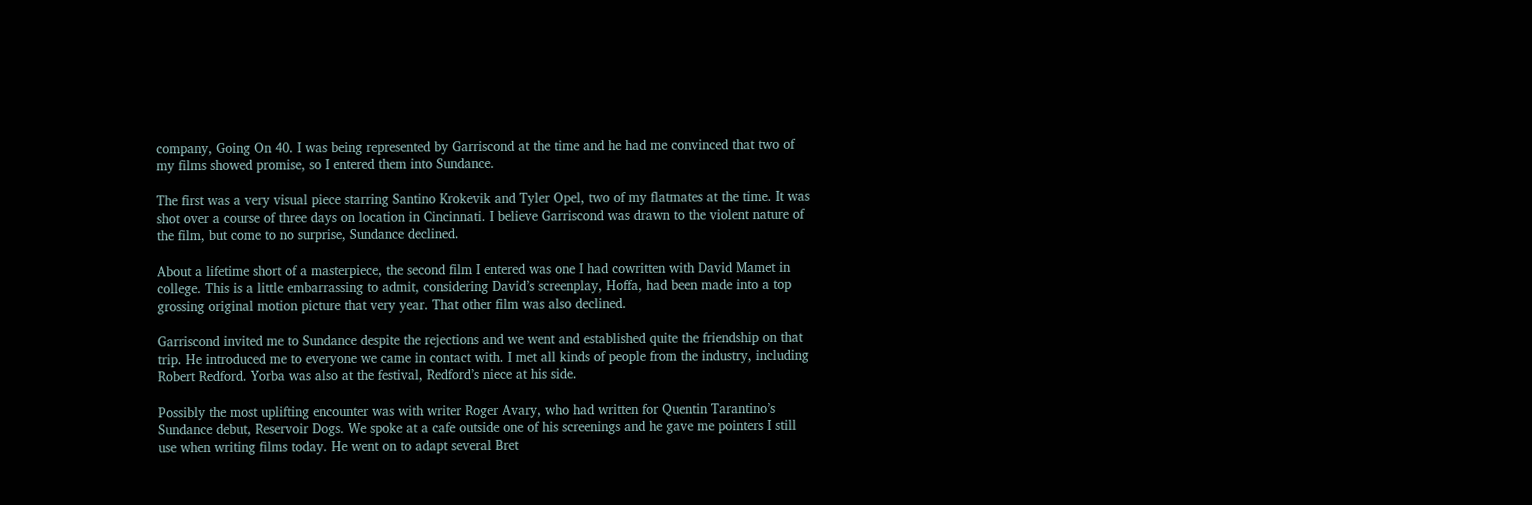company, Going On 40. I was being represented by Garriscond at the time and he had me convinced that two of my films showed promise, so I entered them into Sundance.

The first was a very visual piece starring Santino Krokevik and Tyler Opel, two of my flatmates at the time. It was shot over a course of three days on location in Cincinnati. I believe Garriscond was drawn to the violent nature of the film, but come to no surprise, Sundance declined.

About a lifetime short of a masterpiece, the second film I entered was one I had cowritten with David Mamet in college. This is a little embarrassing to admit, considering David’s screenplay, Hoffa, had been made into a top grossing original motion picture that very year. That other film was also declined.

Garriscond invited me to Sundance despite the rejections and we went and established quite the friendship on that trip. He introduced me to everyone we came in contact with. I met all kinds of people from the industry, including Robert Redford. Yorba was also at the festival, Redford’s niece at his side.

Possibly the most uplifting encounter was with writer Roger Avary, who had written for Quentin Tarantino’s Sundance debut, Reservoir Dogs. We spoke at a cafe outside one of his screenings and he gave me pointers I still use when writing films today. He went on to adapt several Bret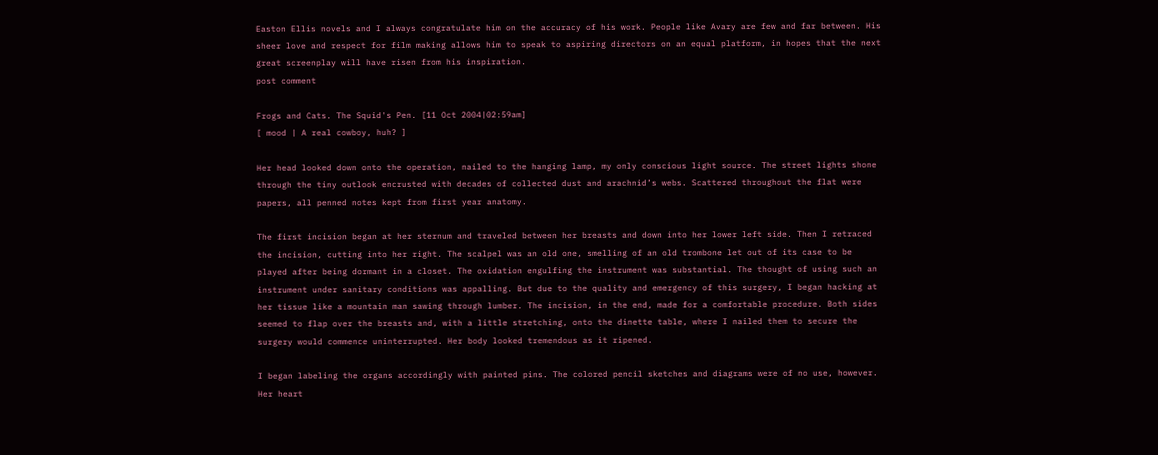Easton Ellis novels and I always congratulate him on the accuracy of his work. People like Avary are few and far between. His sheer love and respect for film making allows him to speak to aspiring directors on an equal platform, in hopes that the next great screenplay will have risen from his inspiration.
post comment

Frogs and Cats. The Squid's Pen. [11 Oct 2004|02:59am]
[ mood | A real cowboy, huh? ]

Her head looked down onto the operation, nailed to the hanging lamp, my only conscious light source. The street lights shone through the tiny outlook encrusted with decades of collected dust and arachnid’s webs. Scattered throughout the flat were papers, all penned notes kept from first year anatomy.

The first incision began at her sternum and traveled between her breasts and down into her lower left side. Then I retraced the incision, cutting into her right. The scalpel was an old one, smelling of an old trombone let out of its case to be played after being dormant in a closet. The oxidation engulfing the instrument was substantial. The thought of using such an instrument under sanitary conditions was appalling. But due to the quality and emergency of this surgery, I began hacking at her tissue like a mountain man sawing through lumber. The incision, in the end, made for a comfortable procedure. Both sides seemed to flap over the breasts and, with a little stretching, onto the dinette table, where I nailed them to secure the surgery would commence uninterrupted. Her body looked tremendous as it ripened.

I began labeling the organs accordingly with painted pins. The colored pencil sketches and diagrams were of no use, however. Her heart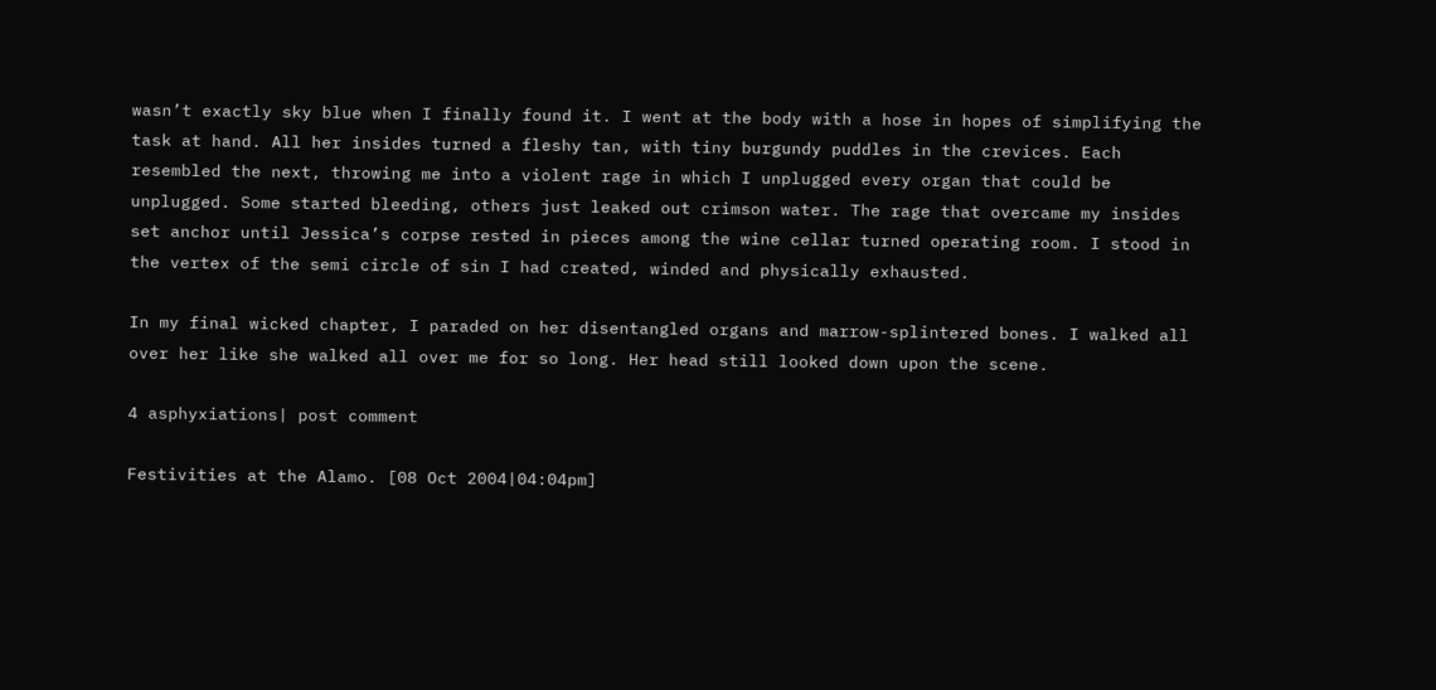wasn’t exactly sky blue when I finally found it. I went at the body with a hose in hopes of simplifying the task at hand. All her insides turned a fleshy tan, with tiny burgundy puddles in the crevices. Each resembled the next, throwing me into a violent rage in which I unplugged every organ that could be unplugged. Some started bleeding, others just leaked out crimson water. The rage that overcame my insides set anchor until Jessica’s corpse rested in pieces among the wine cellar turned operating room. I stood in the vertex of the semi circle of sin I had created, winded and physically exhausted.

In my final wicked chapter, I paraded on her disentangled organs and marrow-splintered bones. I walked all over her like she walked all over me for so long. Her head still looked down upon the scene.

4 asphyxiations| post comment

Festivities at the Alamo. [08 Oct 2004|04:04pm]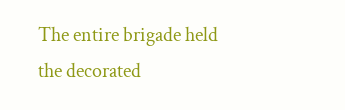The entire brigade held the decorated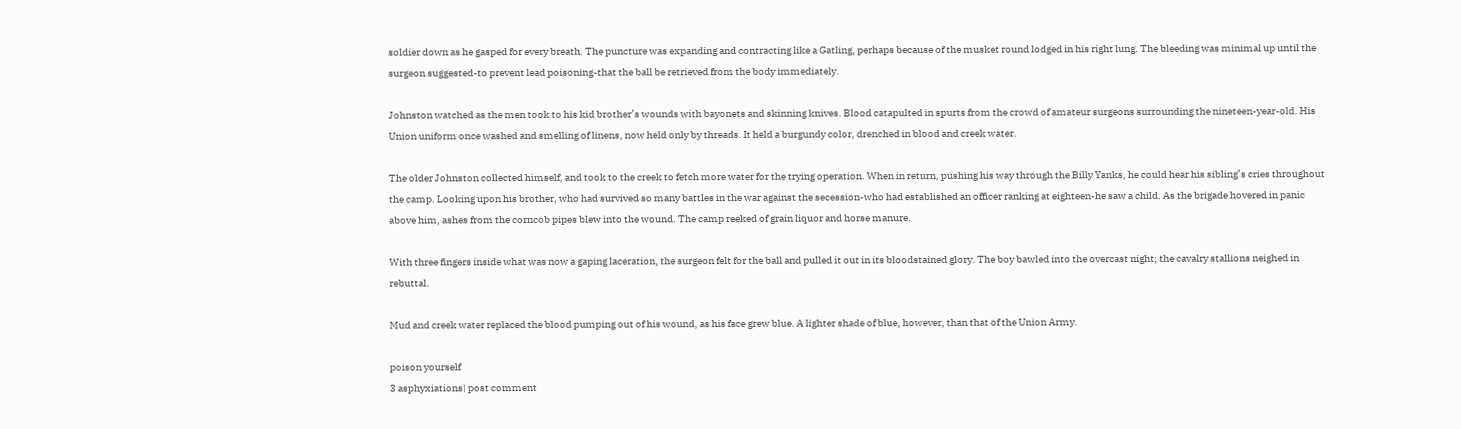soldier down as he gasped for every breath. The puncture was expanding and contracting like a Gatling, perhaps because of the musket round lodged in his right lung. The bleeding was minimal up until the surgeon suggested-to prevent lead poisoning-that the ball be retrieved from the body immediately.

Johnston watched as the men took to his kid brother’s wounds with bayonets and skinning knives. Blood catapulted in spurts from the crowd of amateur surgeons surrounding the nineteen-year-old. His Union uniform once washed and smelling of linens, now held only by threads. It held a burgundy color, drenched in blood and creek water.

The older Johnston collected himself, and took to the creek to fetch more water for the trying operation. When in return, pushing his way through the Billy Yanks, he could hear his sibling’s cries throughout the camp. Looking upon his brother, who had survived so many battles in the war against the secession-who had established an officer ranking at eighteen-he saw a child. As the brigade hovered in panic above him, ashes from the corncob pipes blew into the wound. The camp reeked of grain liquor and horse manure.

With three fingers inside what was now a gaping laceration, the surgeon felt for the ball and pulled it out in its bloodstained glory. The boy bawled into the overcast night; the cavalry stallions neighed in rebuttal.

Mud and creek water replaced the blood pumping out of his wound, as his face grew blue. A lighter shade of blue, however, than that of the Union Army.

poison yourself
3 asphyxiations| post comment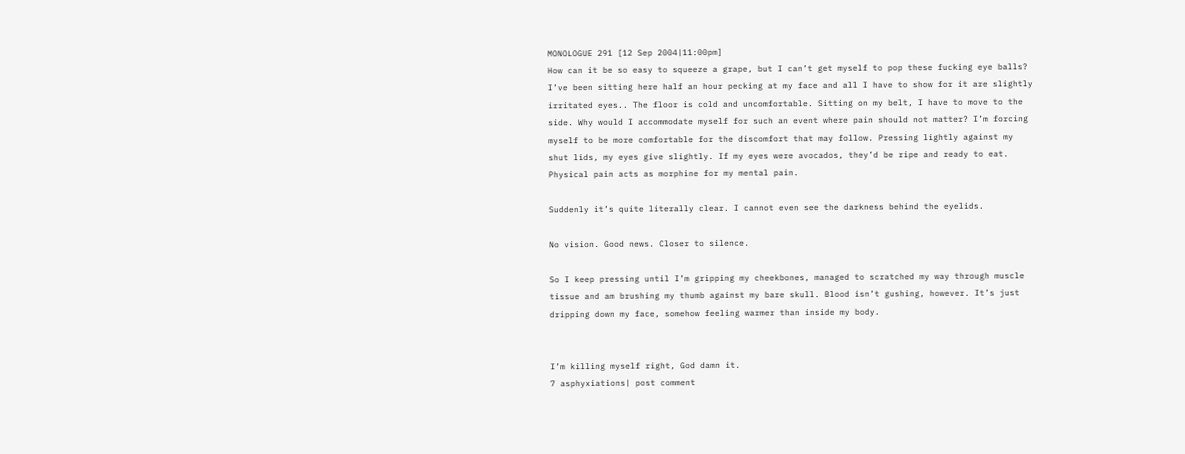MONOLOGUE 291 [12 Sep 2004|11:00pm]
How can it be so easy to squeeze a grape, but I can’t get myself to pop these fucking eye balls? I’ve been sitting here half an hour pecking at my face and all I have to show for it are slightly irritated eyes.. The floor is cold and uncomfortable. Sitting on my belt, I have to move to the side. Why would I accommodate myself for such an event where pain should not matter? I’m forcing myself to be more comfortable for the discomfort that may follow. Pressing lightly against my shut lids, my eyes give slightly. If my eyes were avocados, they’d be ripe and ready to eat. Physical pain acts as morphine for my mental pain.

Suddenly it’s quite literally clear. I cannot even see the darkness behind the eyelids.

No vision. Good news. Closer to silence.

So I keep pressing until I’m gripping my cheekbones, managed to scratched my way through muscle tissue and am brushing my thumb against my bare skull. Blood isn’t gushing, however. It’s just dripping down my face, somehow feeling warmer than inside my body.


I’m killing myself right, God damn it.
7 asphyxiations| post comment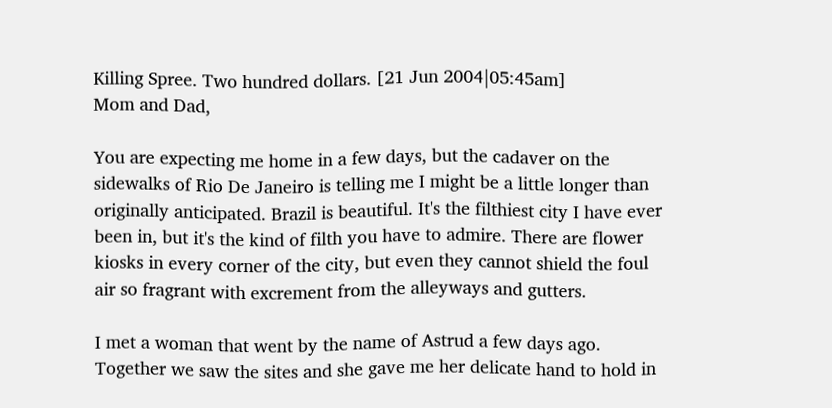Killing Spree. Two hundred dollars. [21 Jun 2004|05:45am]
Mom and Dad,

You are expecting me home in a few days, but the cadaver on the sidewalks of Rio De Janeiro is telling me I might be a little longer than originally anticipated. Brazil is beautiful. It's the filthiest city I have ever been in, but it's the kind of filth you have to admire. There are flower kiosks in every corner of the city, but even they cannot shield the foul air so fragrant with excrement from the alleyways and gutters.

I met a woman that went by the name of Astrud a few days ago. Together we saw the sites and she gave me her delicate hand to hold in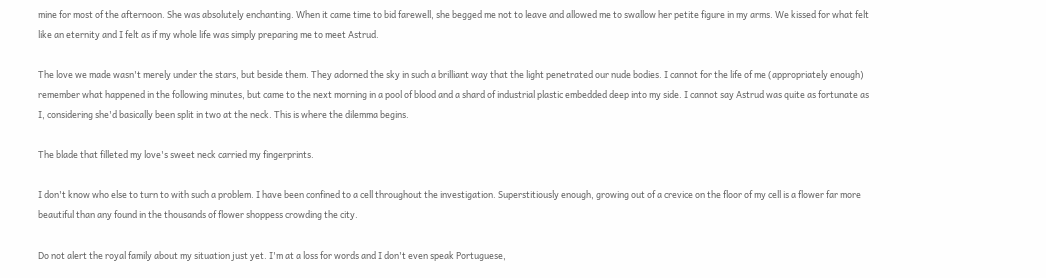mine for most of the afternoon. She was absolutely enchanting. When it came time to bid farewell, she begged me not to leave and allowed me to swallow her petite figure in my arms. We kissed for what felt like an eternity and I felt as if my whole life was simply preparing me to meet Astrud.

The love we made wasn't merely under the stars, but beside them. They adorned the sky in such a brilliant way that the light penetrated our nude bodies. I cannot for the life of me (appropriately enough) remember what happened in the following minutes, but came to the next morning in a pool of blood and a shard of industrial plastic embedded deep into my side. I cannot say Astrud was quite as fortunate as I, considering she'd basically been split in two at the neck. This is where the dilemma begins.

The blade that filleted my love's sweet neck carried my fingerprints.

I don't know who else to turn to with such a problem. I have been confined to a cell throughout the investigation. Superstitiously enough, growing out of a crevice on the floor of my cell is a flower far more beautiful than any found in the thousands of flower shoppess crowding the city.

Do not alert the royal family about my situation just yet. I'm at a loss for words and I don't even speak Portuguese,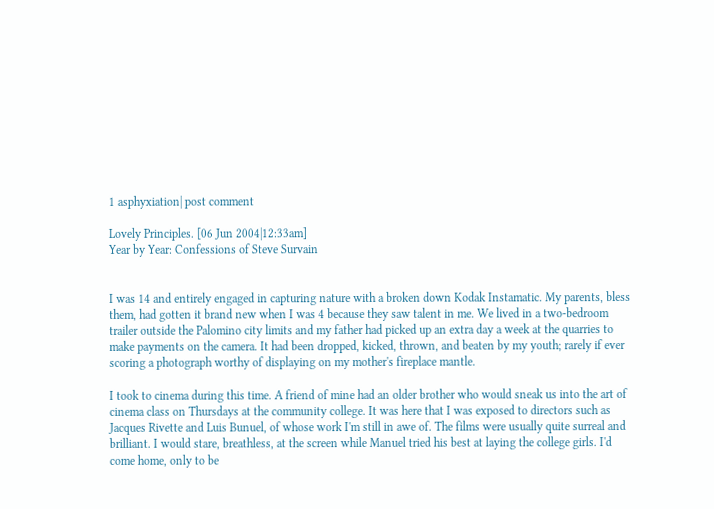1 asphyxiation| post comment

Lovely Principles. [06 Jun 2004|12:33am]
Year by Year: Confessions of Steve Survain


I was 14 and entirely engaged in capturing nature with a broken down Kodak Instamatic. My parents, bless them, had gotten it brand new when I was 4 because they saw talent in me. We lived in a two-bedroom trailer outside the Palomino city limits and my father had picked up an extra day a week at the quarries to make payments on the camera. It had been dropped, kicked, thrown, and beaten by my youth; rarely if ever scoring a photograph worthy of displaying on my mother's fireplace mantle.

I took to cinema during this time. A friend of mine had an older brother who would sneak us into the art of cinema class on Thursdays at the community college. It was here that I was exposed to directors such as Jacques Rivette and Luis Bunuel, of whose work I'm still in awe of. The films were usually quite surreal and brilliant. I would stare, breathless, at the screen while Manuel tried his best at laying the college girls. I'd come home, only to be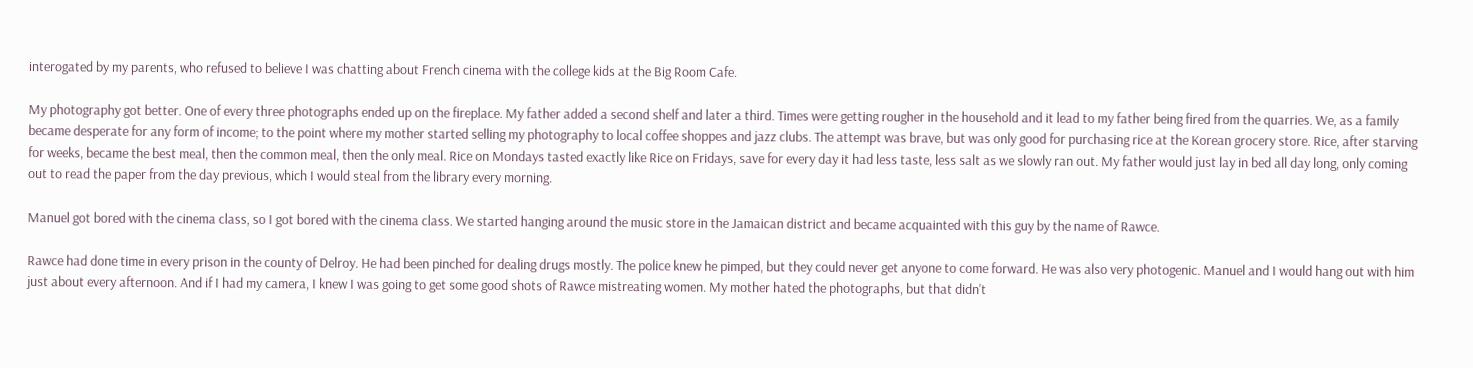interogated by my parents, who refused to believe I was chatting about French cinema with the college kids at the Big Room Cafe.

My photography got better. One of every three photographs ended up on the fireplace. My father added a second shelf and later a third. Times were getting rougher in the household and it lead to my father being fired from the quarries. We, as a family became desperate for any form of income; to the point where my mother started selling my photography to local coffee shoppes and jazz clubs. The attempt was brave, but was only good for purchasing rice at the Korean grocery store. Rice, after starving for weeks, became the best meal, then the common meal, then the only meal. Rice on Mondays tasted exactly like Rice on Fridays, save for every day it had less taste, less salt as we slowly ran out. My father would just lay in bed all day long, only coming out to read the paper from the day previous, which I would steal from the library every morning.

Manuel got bored with the cinema class, so I got bored with the cinema class. We started hanging around the music store in the Jamaican district and became acquainted with this guy by the name of Rawce.

Rawce had done time in every prison in the county of Delroy. He had been pinched for dealing drugs mostly. The police knew he pimped, but they could never get anyone to come forward. He was also very photogenic. Manuel and I would hang out with him just about every afternoon. And if I had my camera, I knew I was going to get some good shots of Rawce mistreating women. My mother hated the photographs, but that didn't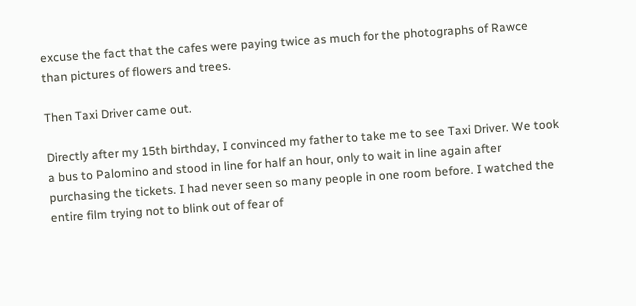excuse the fact that the cafes were paying twice as much for the photographs of Rawce than pictures of flowers and trees.

Then Taxi Driver came out.

Directly after my 15th birthday, I convinced my father to take me to see Taxi Driver. We took a bus to Palomino and stood in line for half an hour, only to wait in line again after purchasing the tickets. I had never seen so many people in one room before. I watched the entire film trying not to blink out of fear of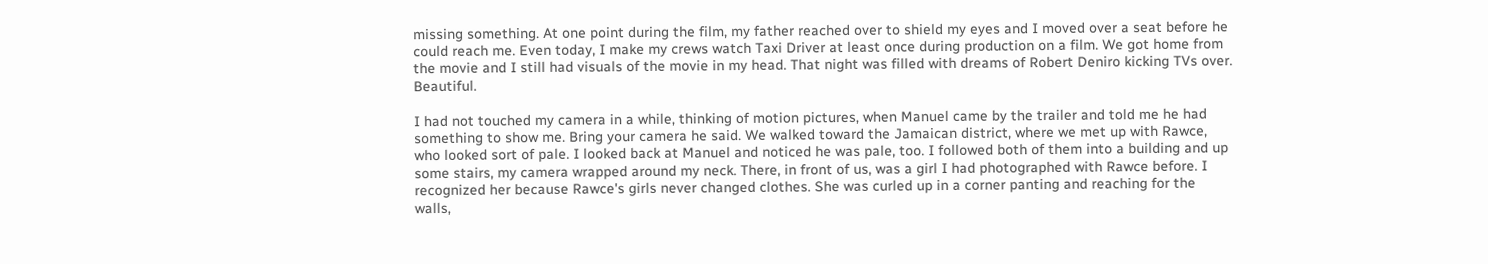missing something. At one point during the film, my father reached over to shield my eyes and I moved over a seat before he could reach me. Even today, I make my crews watch Taxi Driver at least once during production on a film. We got home from the movie and I still had visuals of the movie in my head. That night was filled with dreams of Robert Deniro kicking TVs over. Beautiful.

I had not touched my camera in a while, thinking of motion pictures, when Manuel came by the trailer and told me he had something to show me. Bring your camera he said. We walked toward the Jamaican district, where we met up with Rawce, who looked sort of pale. I looked back at Manuel and noticed he was pale, too. I followed both of them into a building and up some stairs, my camera wrapped around my neck. There, in front of us, was a girl I had photographed with Rawce before. I recognized her because Rawce's girls never changed clothes. She was curled up in a corner panting and reaching for the walls,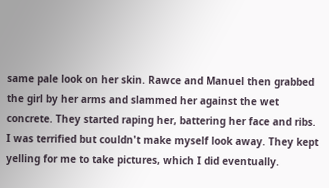same pale look on her skin. Rawce and Manuel then grabbed the girl by her arms and slammed her against the wet concrete. They started raping her, battering her face and ribs. I was terrified but couldn't make myself look away. They kept yelling for me to take pictures, which I did eventually.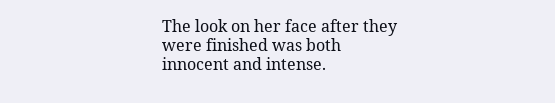The look on her face after they were finished was both innocent and intense.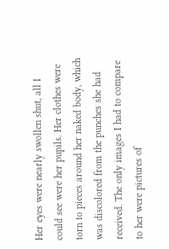Her eyes were nearly swollen shut, all I could see were her pupils. Her clothes were torn to pieces around her naked body, which was discolored from the punches she had received. The only images I had to compare to her were pictures of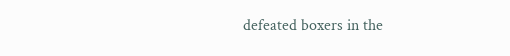defeated boxers in the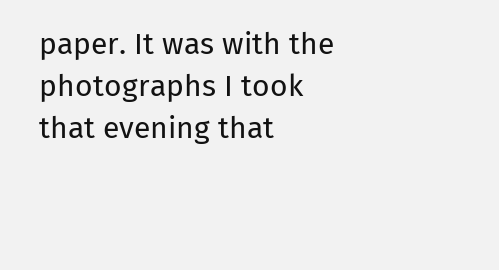paper. It was with the photographs I took that evening that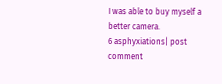I was able to buy myself a better camera.
6 asphyxiations| post comment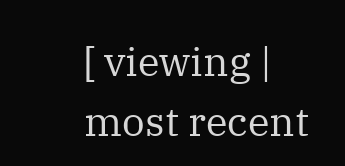[ viewing | most recent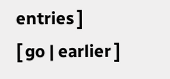entries ]
[ go | earlier ]